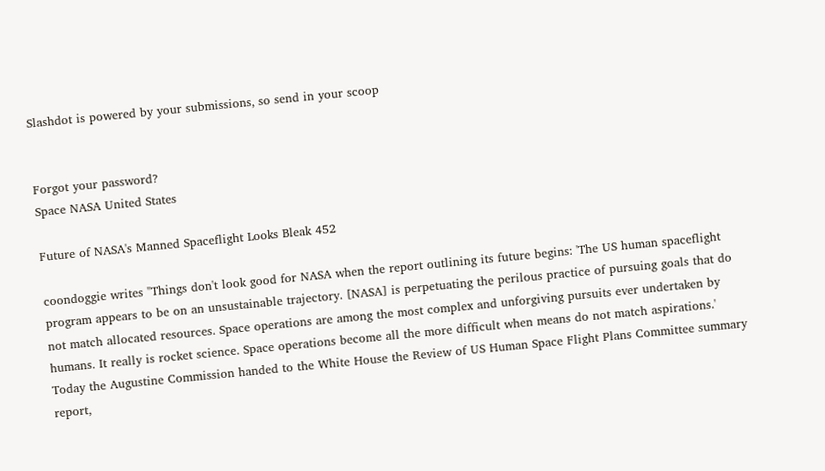Slashdot is powered by your submissions, so send in your scoop


Forgot your password?
Space NASA United States

Future of NASA's Manned Spaceflight Looks Bleak 452

coondoggie writes "Things don't look good for NASA when the report outlining its future begins: 'The US human spaceflight program appears to be on an unsustainable trajectory. [NASA] is perpetuating the perilous practice of pursuing goals that do not match allocated resources. Space operations are among the most complex and unforgiving pursuits ever undertaken by humans. It really is rocket science. Space operations become all the more difficult when means do not match aspirations.' Today the Augustine Commission handed to the White House the Review of US Human Space Flight Plans Committee summary report,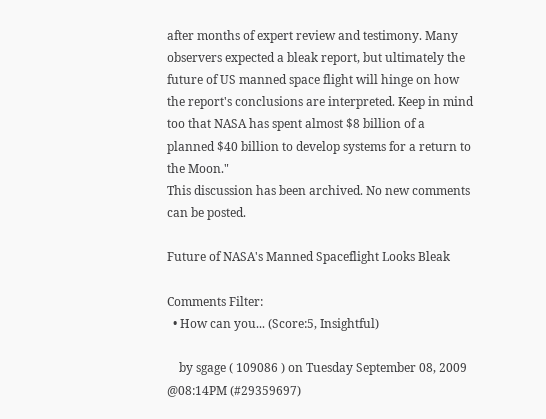after months of expert review and testimony. Many observers expected a bleak report, but ultimately the future of US manned space flight will hinge on how the report's conclusions are interpreted. Keep in mind too that NASA has spent almost $8 billion of a planned $40 billion to develop systems for a return to the Moon."
This discussion has been archived. No new comments can be posted.

Future of NASA's Manned Spaceflight Looks Bleak

Comments Filter:
  • How can you... (Score:5, Insightful)

    by sgage ( 109086 ) on Tuesday September 08, 2009 @08:14PM (#29359697)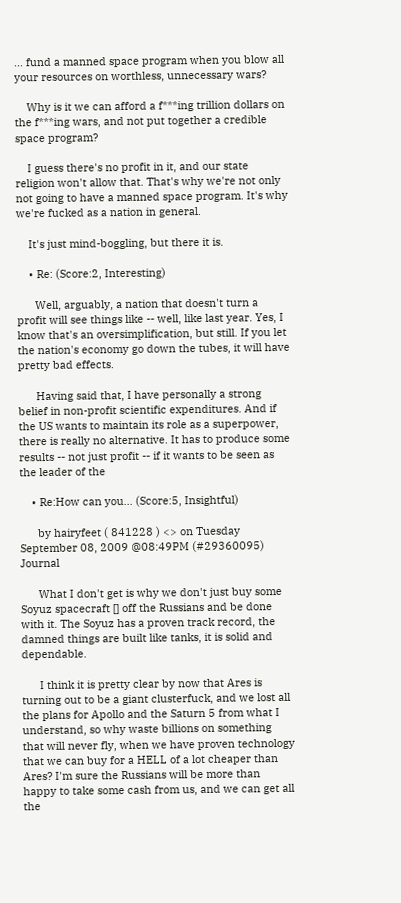... fund a manned space program when you blow all your resources on worthless, unnecessary wars?

    Why is it we can afford a f***ing trillion dollars on the f***ing wars, and not put together a credible space program?

    I guess there's no profit in it, and our state religion won't allow that. That's why we're not only not going to have a manned space program. It's why we're fucked as a nation in general.

    It's just mind-boggling, but there it is.

    • Re: (Score:2, Interesting)

      Well, arguably, a nation that doesn't turn a profit will see things like -- well, like last year. Yes, I know that's an oversimplification, but still. If you let the nation's economy go down the tubes, it will have pretty bad effects.

      Having said that, I have personally a strong belief in non-profit scientific expenditures. And if the US wants to maintain its role as a superpower, there is really no alternative. It has to produce some results -- not just profit -- if it wants to be seen as the leader of the

    • Re:How can you... (Score:5, Insightful)

      by hairyfeet ( 841228 ) <> on Tuesday September 08, 2009 @08:49PM (#29360095) Journal

      What I don't get is why we don't just buy some Soyuz spacecraft [] off the Russians and be done with it. The Soyuz has a proven track record, the damned things are built like tanks, it is solid and dependable.

      I think it is pretty clear by now that Ares is turning out to be a giant clusterfuck, and we lost all the plans for Apollo and the Saturn 5 from what I understand, so why waste billions on something that will never fly, when we have proven technology that we can buy for a HELL of a lot cheaper than Ares? I'm sure the Russians will be more than happy to take some cash from us, and we can get all the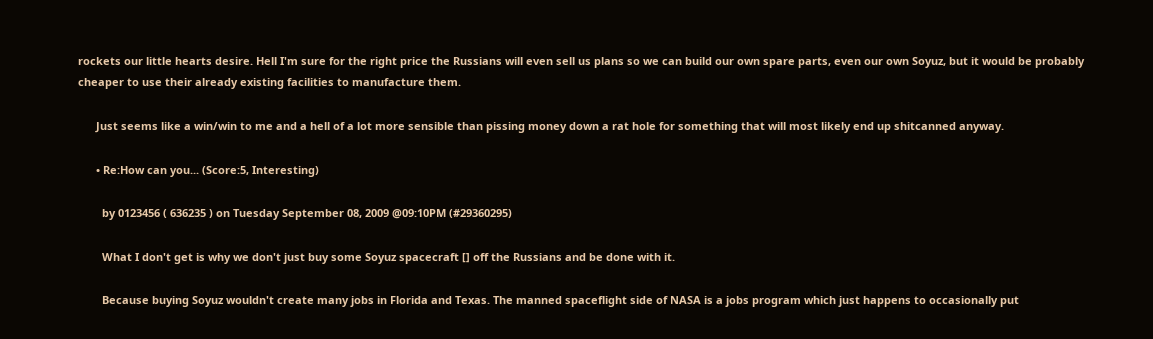rockets our little hearts desire. Hell I'm sure for the right price the Russians will even sell us plans so we can build our own spare parts, even our own Soyuz, but it would be probably cheaper to use their already existing facilities to manufacture them.

      Just seems like a win/win to me and a hell of a lot more sensible than pissing money down a rat hole for something that will most likely end up shitcanned anyway.

      • Re:How can you... (Score:5, Interesting)

        by 0123456 ( 636235 ) on Tuesday September 08, 2009 @09:10PM (#29360295)

        What I don't get is why we don't just buy some Soyuz spacecraft [] off the Russians and be done with it.

        Because buying Soyuz wouldn't create many jobs in Florida and Texas. The manned spaceflight side of NASA is a jobs program which just happens to occasionally put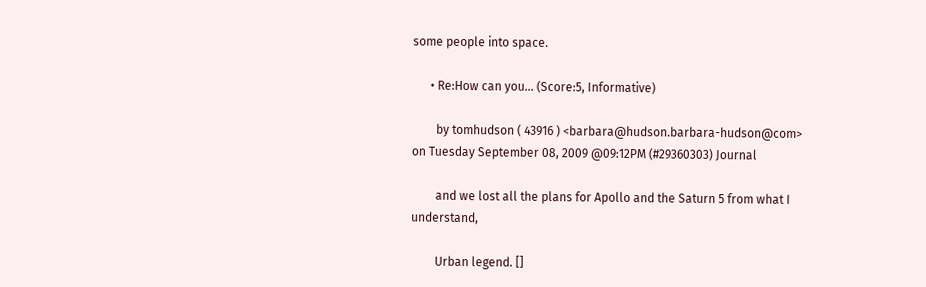some people into space.

      • Re:How can you... (Score:5, Informative)

        by tomhudson ( 43916 ) <barbara@hudson.barbara-hudson@com> on Tuesday September 08, 2009 @09:12PM (#29360303) Journal

        and we lost all the plans for Apollo and the Saturn 5 from what I understand,

        Urban legend. []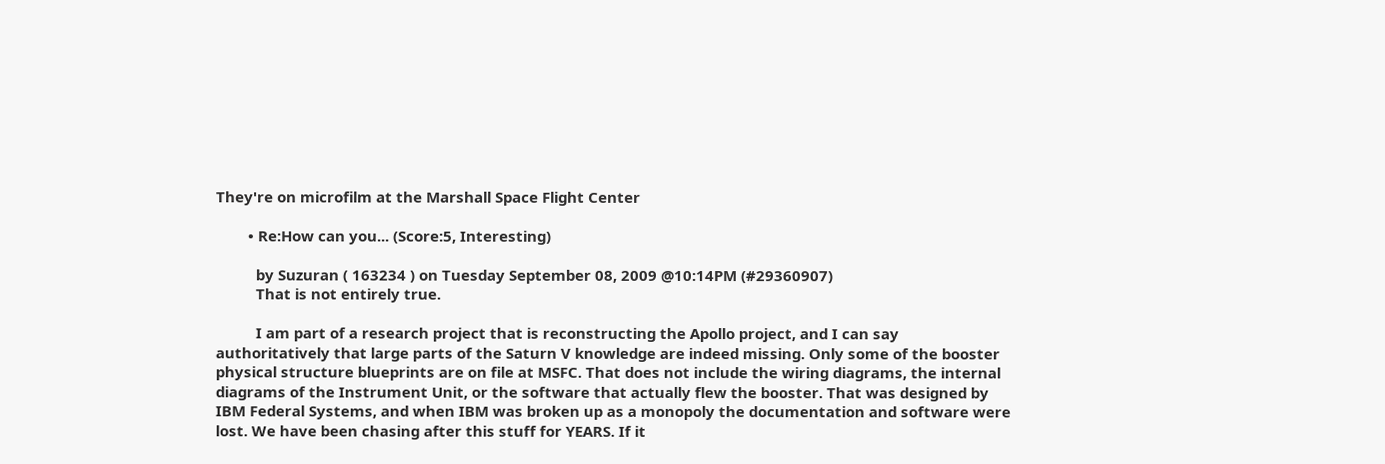They're on microfilm at the Marshall Space Flight Center

        • Re:How can you... (Score:5, Interesting)

          by Suzuran ( 163234 ) on Tuesday September 08, 2009 @10:14PM (#29360907)
          That is not entirely true.

          I am part of a research project that is reconstructing the Apollo project, and I can say authoritatively that large parts of the Saturn V knowledge are indeed missing. Only some of the booster physical structure blueprints are on file at MSFC. That does not include the wiring diagrams, the internal diagrams of the Instrument Unit, or the software that actually flew the booster. That was designed by IBM Federal Systems, and when IBM was broken up as a monopoly the documentation and software were lost. We have been chasing after this stuff for YEARS. If it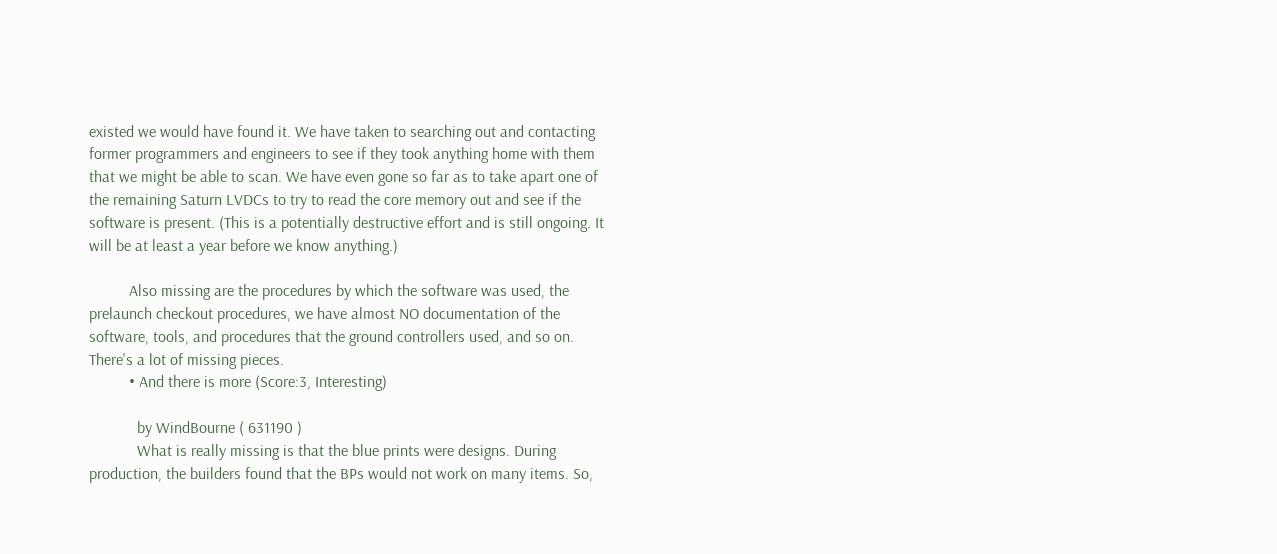existed we would have found it. We have taken to searching out and contacting former programmers and engineers to see if they took anything home with them that we might be able to scan. We have even gone so far as to take apart one of the remaining Saturn LVDCs to try to read the core memory out and see if the software is present. (This is a potentially destructive effort and is still ongoing. It will be at least a year before we know anything.)

          Also missing are the procedures by which the software was used, the prelaunch checkout procedures, we have almost NO documentation of the software, tools, and procedures that the ground controllers used, and so on. There's a lot of missing pieces.
          • And there is more (Score:3, Interesting)

            by WindBourne ( 631190 )
            What is really missing is that the blue prints were designs. During production, the builders found that the BPs would not work on many items. So,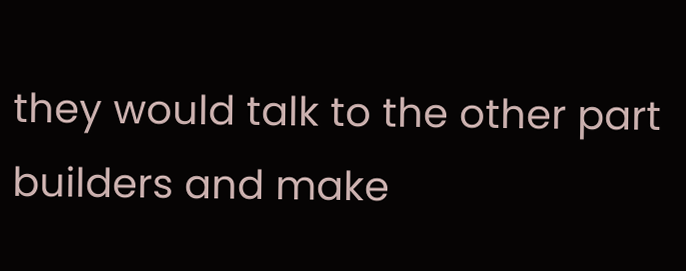they would talk to the other part builders and make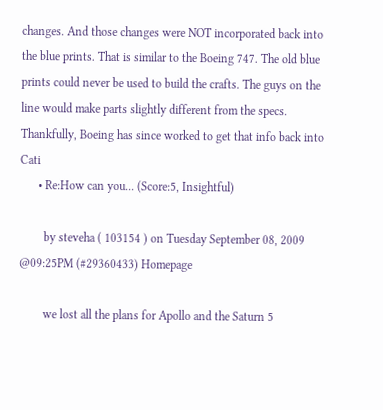changes. And those changes were NOT incorporated back into the blue prints. That is similar to the Boeing 747. The old blue prints could never be used to build the crafts. The guys on the line would make parts slightly different from the specs. Thankfully, Boeing has since worked to get that info back into Cati
      • Re:How can you... (Score:5, Insightful)

        by steveha ( 103154 ) on Tuesday September 08, 2009 @09:25PM (#29360433) Homepage

        we lost all the plans for Apollo and the Saturn 5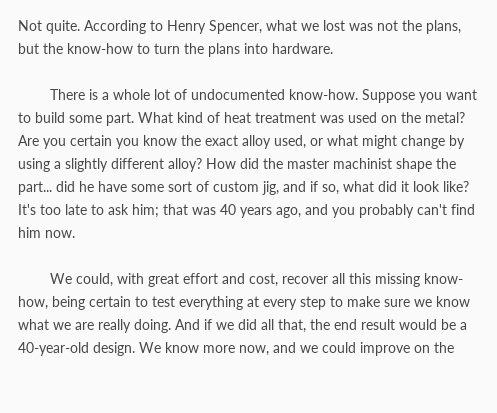Not quite. According to Henry Spencer, what we lost was not the plans, but the know-how to turn the plans into hardware.

        There is a whole lot of undocumented know-how. Suppose you want to build some part. What kind of heat treatment was used on the metal? Are you certain you know the exact alloy used, or what might change by using a slightly different alloy? How did the master machinist shape the part... did he have some sort of custom jig, and if so, what did it look like? It's too late to ask him; that was 40 years ago, and you probably can't find him now.

        We could, with great effort and cost, recover all this missing know-how, being certain to test everything at every step to make sure we know what we are really doing. And if we did all that, the end result would be a 40-year-old design. We know more now, and we could improve on the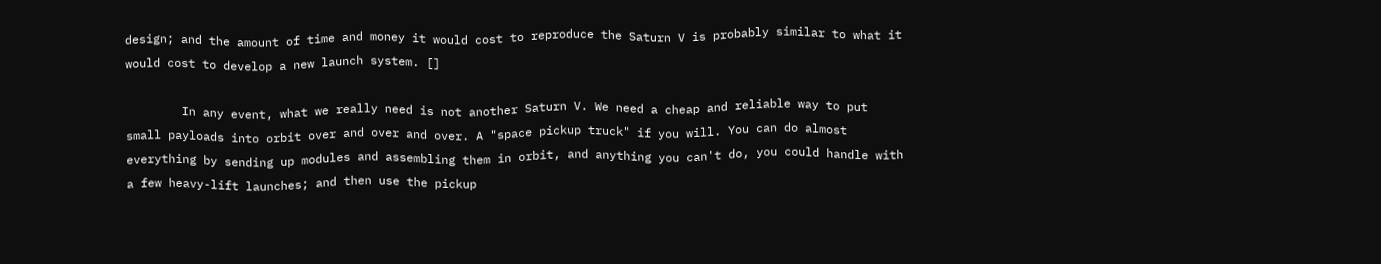design; and the amount of time and money it would cost to reproduce the Saturn V is probably similar to what it would cost to develop a new launch system. []

        In any event, what we really need is not another Saturn V. We need a cheap and reliable way to put small payloads into orbit over and over and over. A "space pickup truck" if you will. You can do almost everything by sending up modules and assembling them in orbit, and anything you can't do, you could handle with a few heavy-lift launches; and then use the pickup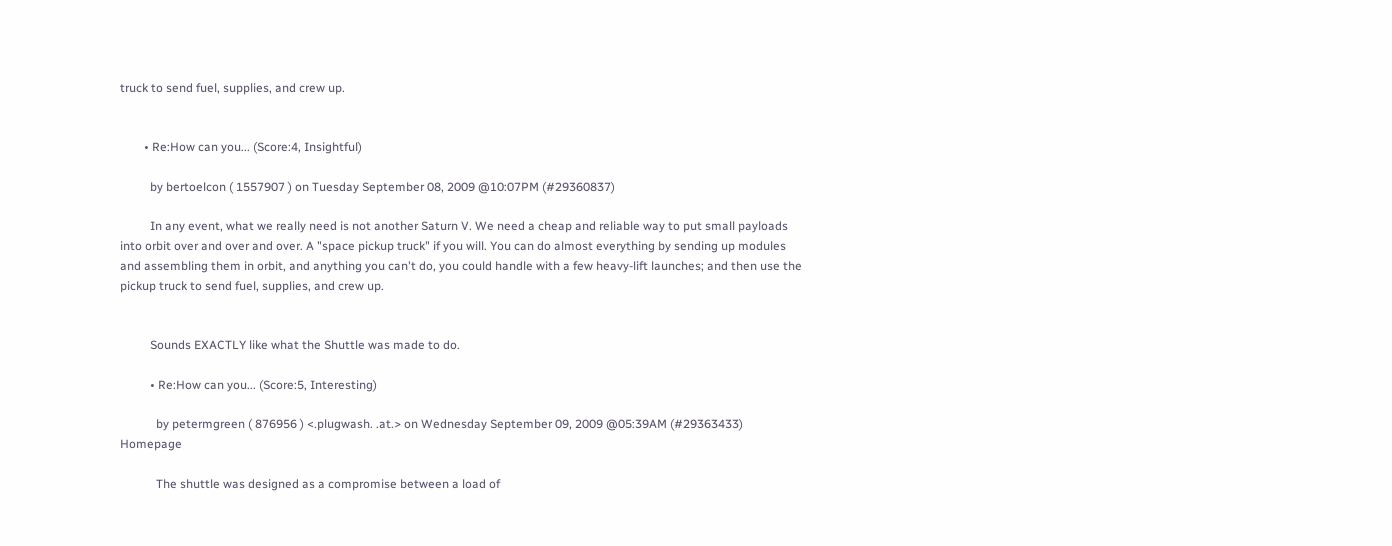truck to send fuel, supplies, and crew up.


        • Re:How can you... (Score:4, Insightful)

          by bertoelcon ( 1557907 ) on Tuesday September 08, 2009 @10:07PM (#29360837)

          In any event, what we really need is not another Saturn V. We need a cheap and reliable way to put small payloads into orbit over and over and over. A "space pickup truck" if you will. You can do almost everything by sending up modules and assembling them in orbit, and anything you can't do, you could handle with a few heavy-lift launches; and then use the pickup truck to send fuel, supplies, and crew up.


          Sounds EXACTLY like what the Shuttle was made to do.

          • Re:How can you... (Score:5, Interesting)

            by petermgreen ( 876956 ) <.plugwash. .at.> on Wednesday September 09, 2009 @05:39AM (#29363433) Homepage

            The shuttle was designed as a compromise between a load of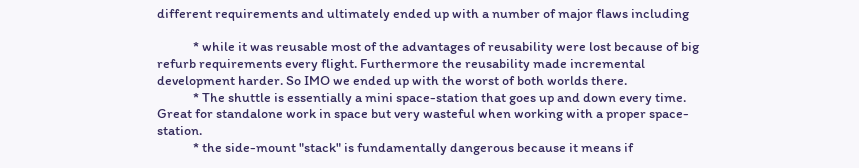different requirements and ultimately ended up with a number of major flaws including

            * while it was reusable most of the advantages of reusability were lost because of big refurb requirements every flight. Furthermore the reusability made incremental development harder. So IMO we ended up with the worst of both worlds there.
            * The shuttle is essentially a mini space-station that goes up and down every time. Great for standalone work in space but very wasteful when working with a proper space-station.
            * the side-mount "stack" is fundamentally dangerous because it means if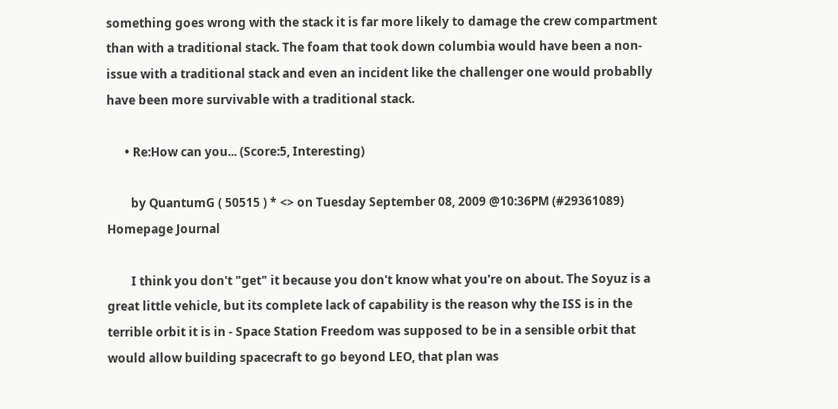something goes wrong with the stack it is far more likely to damage the crew compartment than with a traditional stack. The foam that took down columbia would have been a non-issue with a traditional stack and even an incident like the challenger one would probablly have been more survivable with a traditional stack.

      • Re:How can you... (Score:5, Interesting)

        by QuantumG ( 50515 ) * <> on Tuesday September 08, 2009 @10:36PM (#29361089) Homepage Journal

        I think you don't "get" it because you don't know what you're on about. The Soyuz is a great little vehicle, but its complete lack of capability is the reason why the ISS is in the terrible orbit it is in - Space Station Freedom was supposed to be in a sensible orbit that would allow building spacecraft to go beyond LEO, that plan was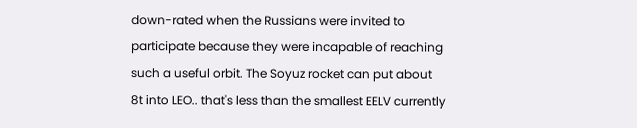down-rated when the Russians were invited to participate because they were incapable of reaching such a useful orbit. The Soyuz rocket can put about 8t into LEO.. that's less than the smallest EELV currently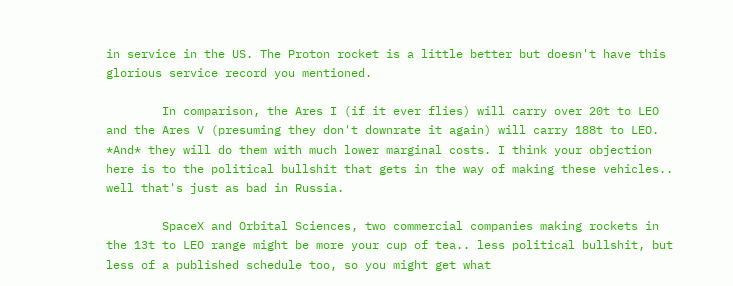in service in the US. The Proton rocket is a little better but doesn't have this glorious service record you mentioned.

        In comparison, the Ares I (if it ever flies) will carry over 20t to LEO and the Ares V (presuming they don't downrate it again) will carry 188t to LEO. *And* they will do them with much lower marginal costs. I think your objection here is to the political bullshit that gets in the way of making these vehicles.. well that's just as bad in Russia.

        SpaceX and Orbital Sciences, two commercial companies making rockets in the 13t to LEO range might be more your cup of tea.. less political bullshit, but less of a published schedule too, so you might get what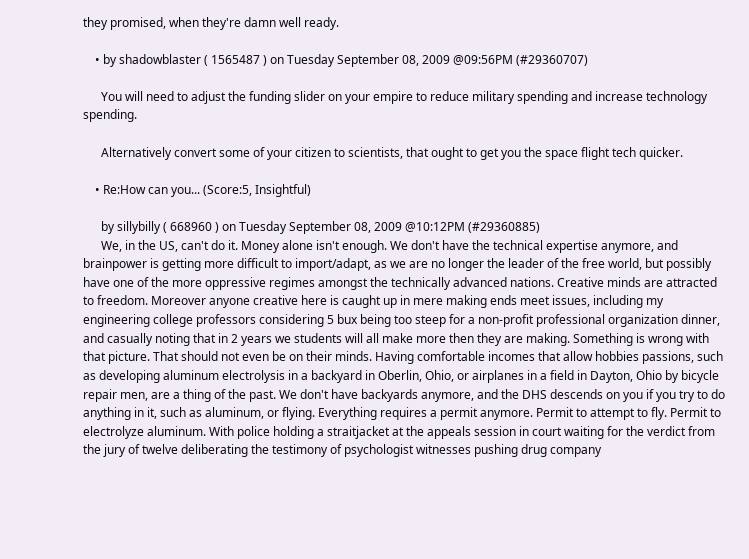they promised, when they're damn well ready.

    • by shadowblaster ( 1565487 ) on Tuesday September 08, 2009 @09:56PM (#29360707)

      You will need to adjust the funding slider on your empire to reduce military spending and increase technology spending.

      Alternatively convert some of your citizen to scientists, that ought to get you the space flight tech quicker.

    • Re:How can you... (Score:5, Insightful)

      by sillybilly ( 668960 ) on Tuesday September 08, 2009 @10:12PM (#29360885)
      We, in the US, can't do it. Money alone isn't enough. We don't have the technical expertise anymore, and brainpower is getting more difficult to import/adapt, as we are no longer the leader of the free world, but possibly have one of the more oppressive regimes amongst the technically advanced nations. Creative minds are attracted to freedom. Moreover anyone creative here is caught up in mere making ends meet issues, including my engineering college professors considering 5 bux being too steep for a non-profit professional organization dinner, and casually noting that in 2 years we students will all make more then they are making. Something is wrong with that picture. That should not even be on their minds. Having comfortable incomes that allow hobbies passions, such as developing aluminum electrolysis in a backyard in Oberlin, Ohio, or airplanes in a field in Dayton, Ohio by bicycle repair men, are a thing of the past. We don't have backyards anymore, and the DHS descends on you if you try to do anything in it, such as aluminum, or flying. Everything requires a permit anymore. Permit to attempt to fly. Permit to electrolyze aluminum. With police holding a straitjacket at the appeals session in court waiting for the verdict from the jury of twelve deliberating the testimony of psychologist witnesses pushing drug company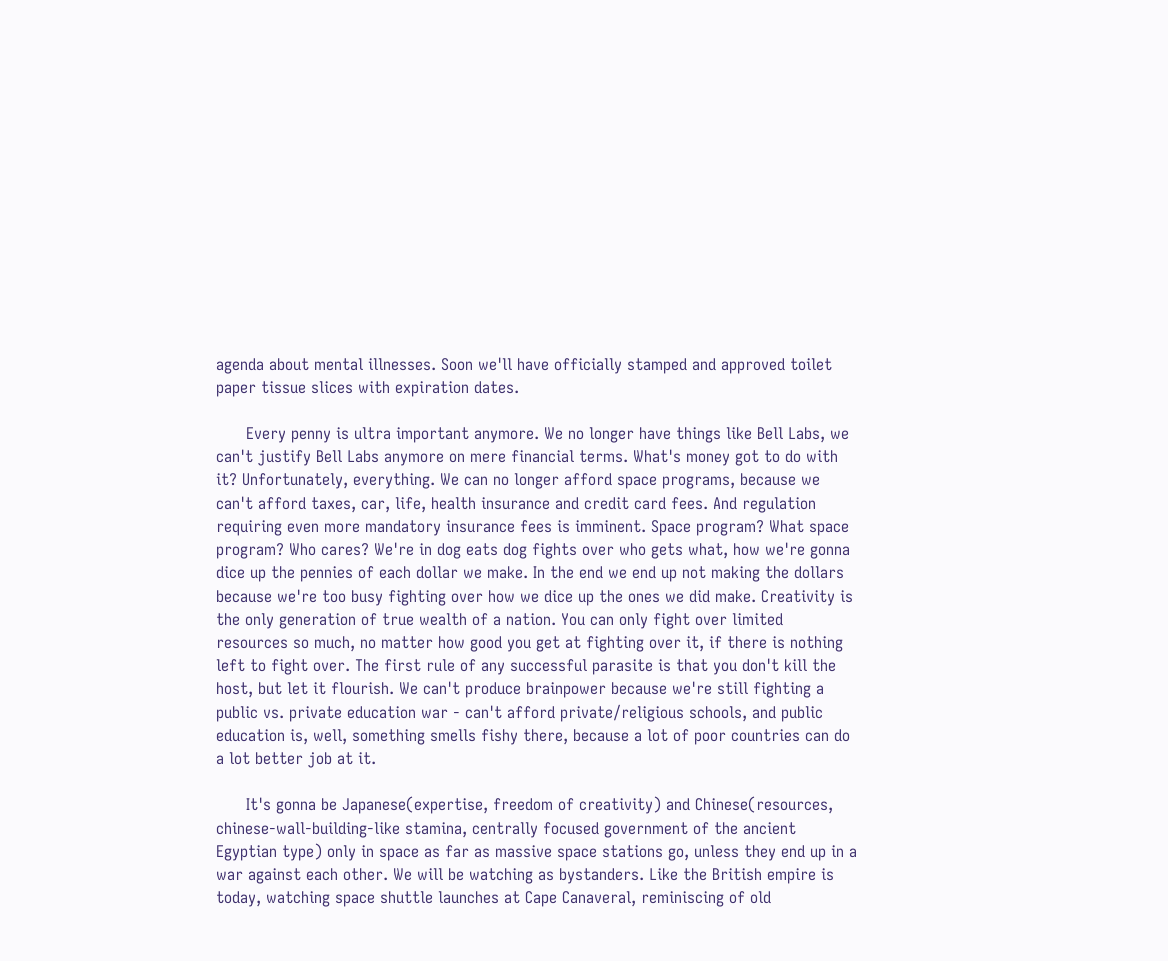agenda about mental illnesses. Soon we'll have officially stamped and approved toilet paper tissue slices with expiration dates.

      Every penny is ultra important anymore. We no longer have things like Bell Labs, we can't justify Bell Labs anymore on mere financial terms. What's money got to do with it? Unfortunately, everything. We can no longer afford space programs, because we can't afford taxes, car, life, health insurance and credit card fees. And regulation requiring even more mandatory insurance fees is imminent. Space program? What space program? Who cares? We're in dog eats dog fights over who gets what, how we're gonna dice up the pennies of each dollar we make. In the end we end up not making the dollars because we're too busy fighting over how we dice up the ones we did make. Creativity is the only generation of true wealth of a nation. You can only fight over limited resources so much, no matter how good you get at fighting over it, if there is nothing left to fight over. The first rule of any successful parasite is that you don't kill the host, but let it flourish. We can't produce brainpower because we're still fighting a public vs. private education war - can't afford private/religious schools, and public education is, well, something smells fishy there, because a lot of poor countries can do a lot better job at it.

      It's gonna be Japanese(expertise, freedom of creativity) and Chinese(resources, chinese-wall-building-like stamina, centrally focused government of the ancient Egyptian type) only in space as far as massive space stations go, unless they end up in a war against each other. We will be watching as bystanders. Like the British empire is today, watching space shuttle launches at Cape Canaveral, reminiscing of old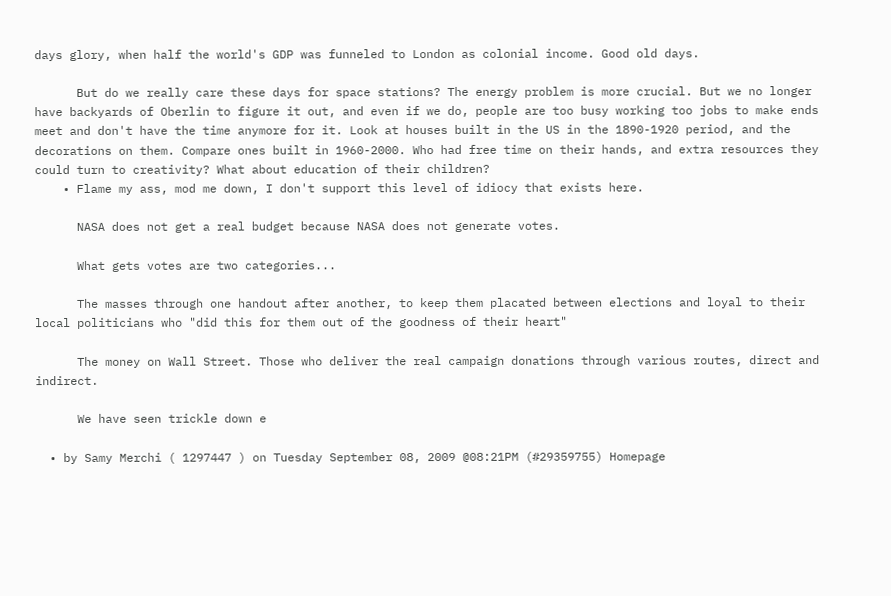days glory, when half the world's GDP was funneled to London as colonial income. Good old days.

      But do we really care these days for space stations? The energy problem is more crucial. But we no longer have backyards of Oberlin to figure it out, and even if we do, people are too busy working too jobs to make ends meet and don't have the time anymore for it. Look at houses built in the US in the 1890-1920 period, and the decorations on them. Compare ones built in 1960-2000. Who had free time on their hands, and extra resources they could turn to creativity? What about education of their children?
    • Flame my ass, mod me down, I don't support this level of idiocy that exists here.

      NASA does not get a real budget because NASA does not generate votes.

      What gets votes are two categories...

      The masses through one handout after another, to keep them placated between elections and loyal to their local politicians who "did this for them out of the goodness of their heart"

      The money on Wall Street. Those who deliver the real campaign donations through various routes, direct and indirect.

      We have seen trickle down e

  • by Samy Merchi ( 1297447 ) on Tuesday September 08, 2009 @08:21PM (#29359755) Homepage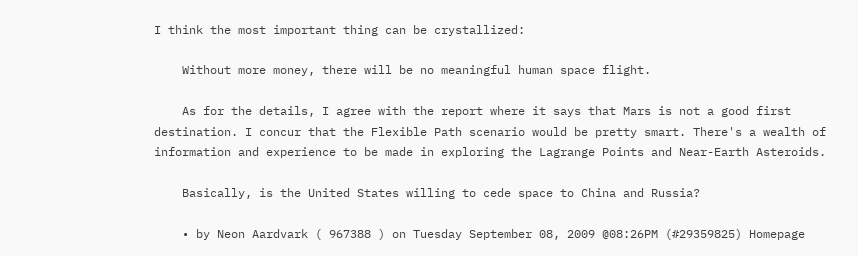I think the most important thing can be crystallized:

    Without more money, there will be no meaningful human space flight.

    As for the details, I agree with the report where it says that Mars is not a good first destination. I concur that the Flexible Path scenario would be pretty smart. There's a wealth of information and experience to be made in exploring the Lagrange Points and Near-Earth Asteroids.

    Basically, is the United States willing to cede space to China and Russia?

    • by Neon Aardvark ( 967388 ) on Tuesday September 08, 2009 @08:26PM (#29359825) Homepage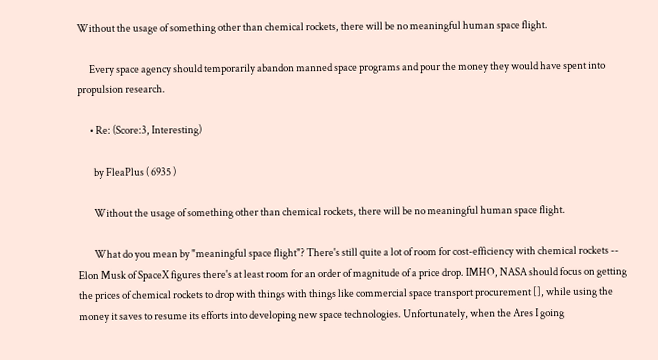Without the usage of something other than chemical rockets, there will be no meaningful human space flight.

      Every space agency should temporarily abandon manned space programs and pour the money they would have spent into propulsion research.

      • Re: (Score:3, Interesting)

        by FleaPlus ( 6935 )

        Without the usage of something other than chemical rockets, there will be no meaningful human space flight.

        What do you mean by "meaningful space flight"? There's still quite a lot of room for cost-efficiency with chemical rockets -- Elon Musk of SpaceX figures there's at least room for an order of magnitude of a price drop. IMHO, NASA should focus on getting the prices of chemical rockets to drop with things with things like commercial space transport procurement [], while using the money it saves to resume its efforts into developing new space technologies. Unfortunately, when the Ares I going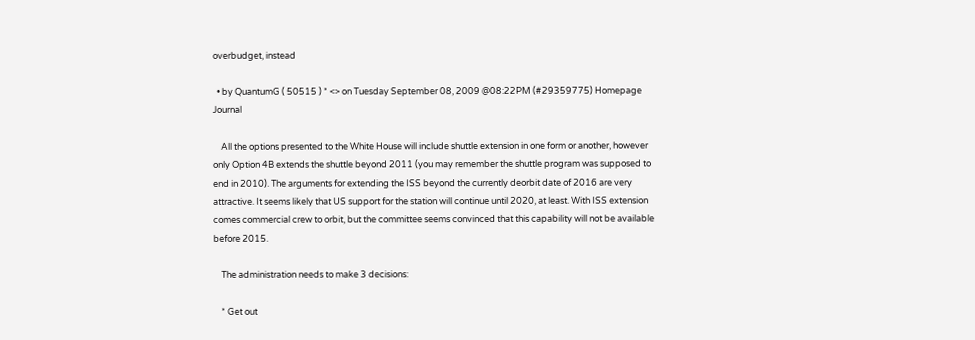overbudget, instead

  • by QuantumG ( 50515 ) * <> on Tuesday September 08, 2009 @08:22PM (#29359775) Homepage Journal

    All the options presented to the White House will include shuttle extension in one form or another, however only Option 4B extends the shuttle beyond 2011 (you may remember the shuttle program was supposed to end in 2010). The arguments for extending the ISS beyond the currently deorbit date of 2016 are very attractive. It seems likely that US support for the station will continue until 2020, at least. With ISS extension comes commercial crew to orbit, but the committee seems convinced that this capability will not be available before 2015.

    The administration needs to make 3 decisions:

    * Get out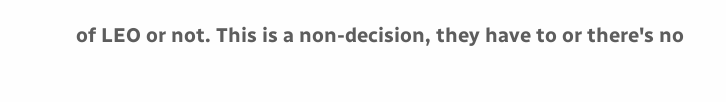of LEO or not. This is a non-decision, they have to or there's no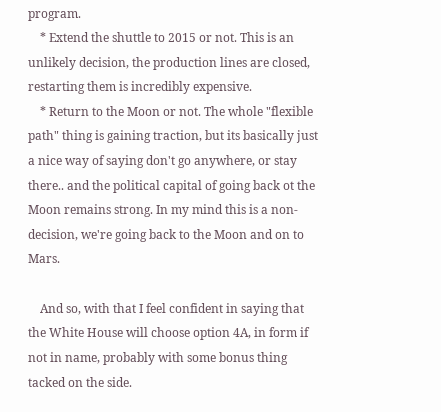program.
    * Extend the shuttle to 2015 or not. This is an unlikely decision, the production lines are closed, restarting them is incredibly expensive.
    * Return to the Moon or not. The whole "flexible path" thing is gaining traction, but its basically just a nice way of saying don't go anywhere, or stay there.. and the political capital of going back ot the Moon remains strong. In my mind this is a non-decision, we're going back to the Moon and on to Mars.

    And so, with that I feel confident in saying that the White House will choose option 4A, in form if not in name, probably with some bonus thing tacked on the side.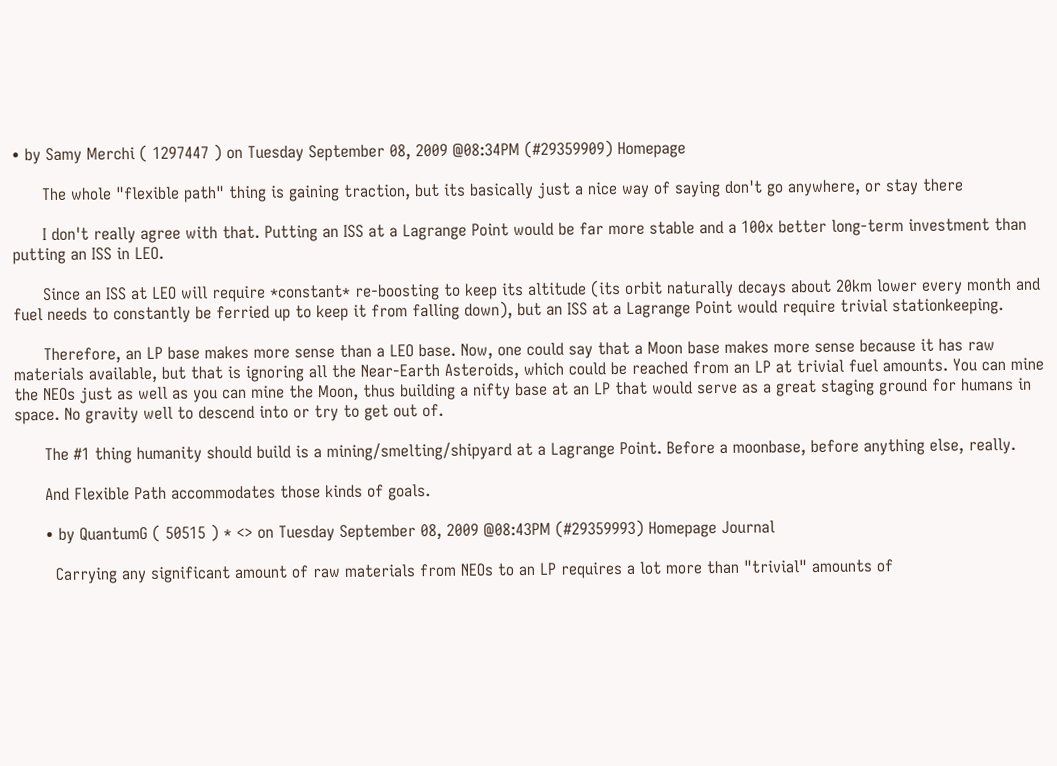• by Samy Merchi ( 1297447 ) on Tuesday September 08, 2009 @08:34PM (#29359909) Homepage

      The whole "flexible path" thing is gaining traction, but its basically just a nice way of saying don't go anywhere, or stay there

      I don't really agree with that. Putting an ISS at a Lagrange Point would be far more stable and a 100x better long-term investment than putting an ISS in LEO.

      Since an ISS at LEO will require *constant* re-boosting to keep its altitude (its orbit naturally decays about 20km lower every month and fuel needs to constantly be ferried up to keep it from falling down), but an ISS at a Lagrange Point would require trivial stationkeeping.

      Therefore, an LP base makes more sense than a LEO base. Now, one could say that a Moon base makes more sense because it has raw materials available, but that is ignoring all the Near-Earth Asteroids, which could be reached from an LP at trivial fuel amounts. You can mine the NEOs just as well as you can mine the Moon, thus building a nifty base at an LP that would serve as a great staging ground for humans in space. No gravity well to descend into or try to get out of.

      The #1 thing humanity should build is a mining/smelting/shipyard at a Lagrange Point. Before a moonbase, before anything else, really.

      And Flexible Path accommodates those kinds of goals.

      • by QuantumG ( 50515 ) * <> on Tuesday September 08, 2009 @08:43PM (#29359993) Homepage Journal

        Carrying any significant amount of raw materials from NEOs to an LP requires a lot more than "trivial" amounts of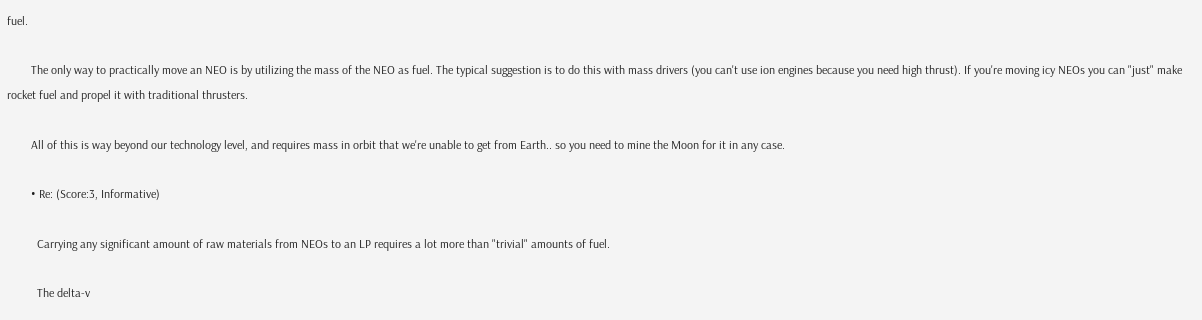fuel.

        The only way to practically move an NEO is by utilizing the mass of the NEO as fuel. The typical suggestion is to do this with mass drivers (you can't use ion engines because you need high thrust). If you're moving icy NEOs you can "just" make rocket fuel and propel it with traditional thrusters.

        All of this is way beyond our technology level, and requires mass in orbit that we're unable to get from Earth.. so you need to mine the Moon for it in any case.

        • Re: (Score:3, Informative)

          Carrying any significant amount of raw materials from NEOs to an LP requires a lot more than "trivial" amounts of fuel.

          The delta-v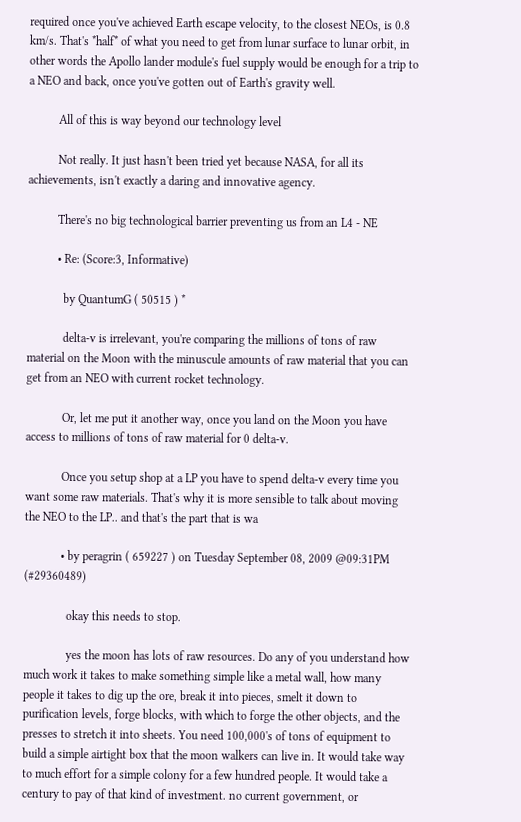required once you've achieved Earth escape velocity, to the closest NEOs, is 0.8 km/s. That's *half* of what you need to get from lunar surface to lunar orbit, in other words the Apollo lander module's fuel supply would be enough for a trip to a NEO and back, once you've gotten out of Earth's gravity well.

          All of this is way beyond our technology level

          Not really. It just hasn't been tried yet because NASA, for all its achievements, isn't exactly a daring and innovative agency.

          There's no big technological barrier preventing us from an L4 - NE

          • Re: (Score:3, Informative)

            by QuantumG ( 50515 ) *

            delta-v is irrelevant, you're comparing the millions of tons of raw material on the Moon with the minuscule amounts of raw material that you can get from an NEO with current rocket technology.

            Or, let me put it another way, once you land on the Moon you have access to millions of tons of raw material for 0 delta-v.

            Once you setup shop at a LP you have to spend delta-v every time you want some raw materials. That's why it is more sensible to talk about moving the NEO to the LP.. and that's the part that is wa

            • by peragrin ( 659227 ) on Tuesday September 08, 2009 @09:31PM (#29360489)

              okay this needs to stop.

              yes the moon has lots of raw resources. Do any of you understand how much work it takes to make something simple like a metal wall, how many people it takes to dig up the ore, break it into pieces, smelt it down to purification levels, forge blocks, with which to forge the other objects, and the presses to stretch it into sheets. You need 100,000's of tons of equipment to build a simple airtight box that the moon walkers can live in. It would take way to much effort for a simple colony for a few hundred people. It would take a century to pay of that kind of investment. no current government, or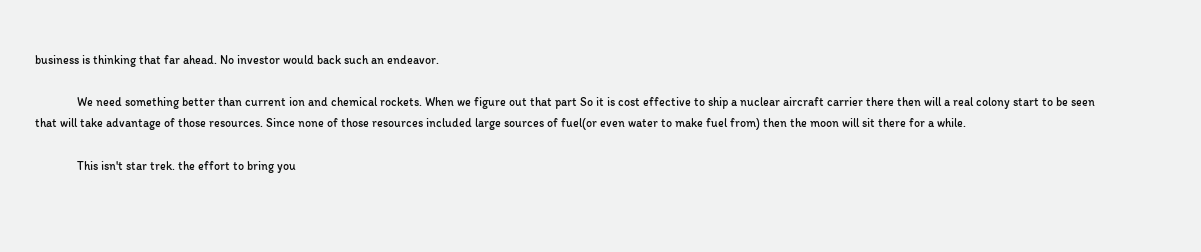business is thinking that far ahead. No investor would back such an endeavor.

              We need something better than current ion and chemical rockets. When we figure out that part So it is cost effective to ship a nuclear aircraft carrier there then will a real colony start to be seen that will take advantage of those resources. Since none of those resources included large sources of fuel(or even water to make fuel from) then the moon will sit there for a while.

              This isn't star trek. the effort to bring you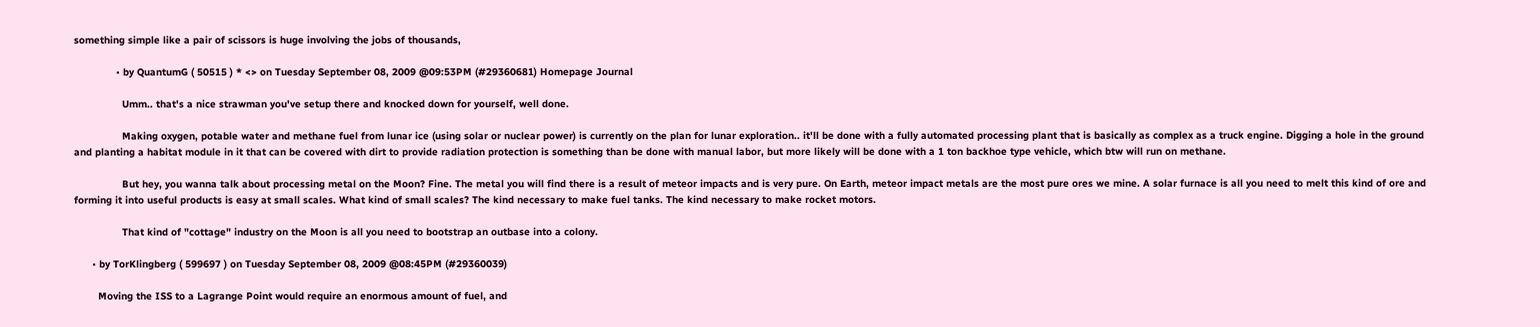something simple like a pair of scissors is huge involving the jobs of thousands,

              • by QuantumG ( 50515 ) * <> on Tuesday September 08, 2009 @09:53PM (#29360681) Homepage Journal

                Umm.. that's a nice strawman you've setup there and knocked down for yourself, well done.

                Making oxygen, potable water and methane fuel from lunar ice (using solar or nuclear power) is currently on the plan for lunar exploration.. it'll be done with a fully automated processing plant that is basically as complex as a truck engine. Digging a hole in the ground and planting a habitat module in it that can be covered with dirt to provide radiation protection is something than be done with manual labor, but more likely will be done with a 1 ton backhoe type vehicle, which btw will run on methane.

                But hey, you wanna talk about processing metal on the Moon? Fine. The metal you will find there is a result of meteor impacts and is very pure. On Earth, meteor impact metals are the most pure ores we mine. A solar furnace is all you need to melt this kind of ore and forming it into useful products is easy at small scales. What kind of small scales? The kind necessary to make fuel tanks. The kind necessary to make rocket motors.

                That kind of "cottage" industry on the Moon is all you need to bootstrap an outbase into a colony.

      • by TorKlingberg ( 599697 ) on Tuesday September 08, 2009 @08:45PM (#29360039)

        Moving the ISS to a Lagrange Point would require an enormous amount of fuel, and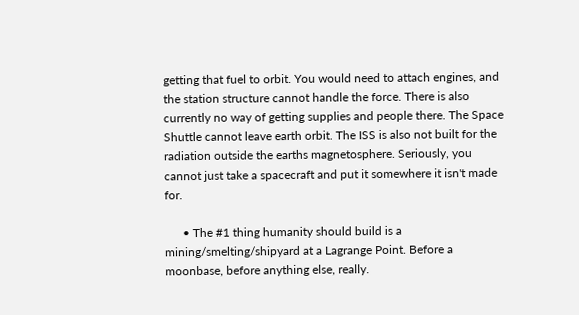getting that fuel to orbit. You would need to attach engines, and the station structure cannot handle the force. There is also currently no way of getting supplies and people there. The Space Shuttle cannot leave earth orbit. The ISS is also not built for the radiation outside the earths magnetosphere. Seriously, you cannot just take a spacecraft and put it somewhere it isn't made for.

      • The #1 thing humanity should build is a mining/smelting/shipyard at a Lagrange Point. Before a moonbase, before anything else, really.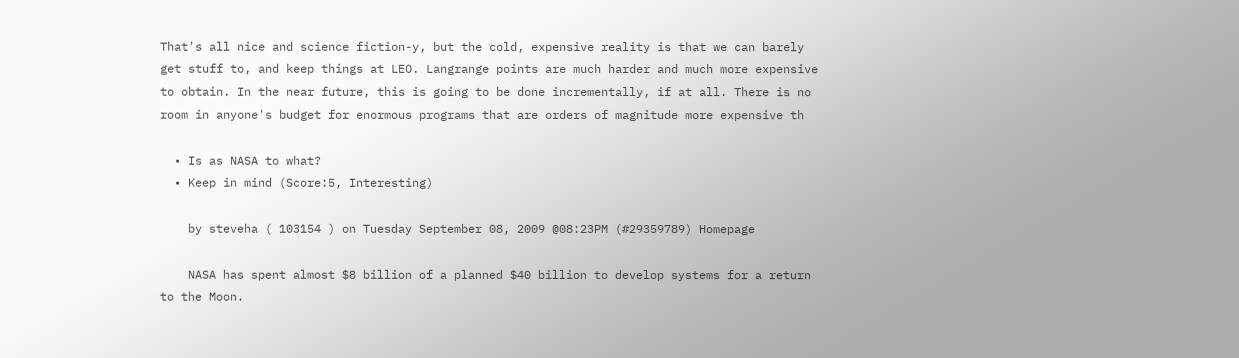That's all nice and science fiction-y, but the cold, expensive reality is that we can barely get stuff to, and keep things at LEO. Langrange points are much harder and much more expensive to obtain. In the near future, this is going to be done incrementally, if at all. There is no room in anyone's budget for enormous programs that are orders of magnitude more expensive th

  • Is as NASA to what?
  • Keep in mind (Score:5, Interesting)

    by steveha ( 103154 ) on Tuesday September 08, 2009 @08:23PM (#29359789) Homepage

    NASA has spent almost $8 billion of a planned $40 billion to develop systems for a return to the Moon.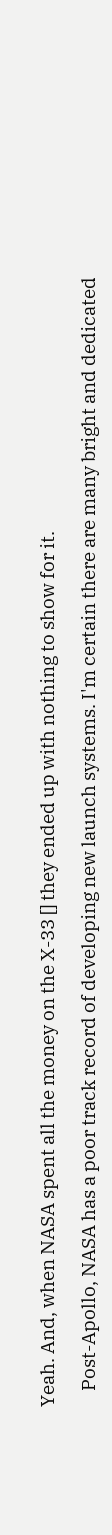Yeah. And, when NASA spent all the money on the X-33 [] they ended up with nothing to show for it.

    Post-Apollo, NASA has a poor track record of developing new launch systems. I'm certain there are many bright and dedicated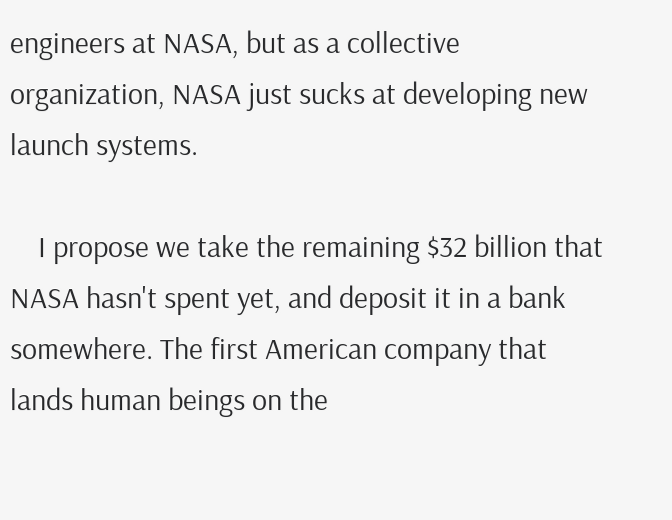engineers at NASA, but as a collective organization, NASA just sucks at developing new launch systems.

    I propose we take the remaining $32 billion that NASA hasn't spent yet, and deposit it in a bank somewhere. The first American company that lands human beings on the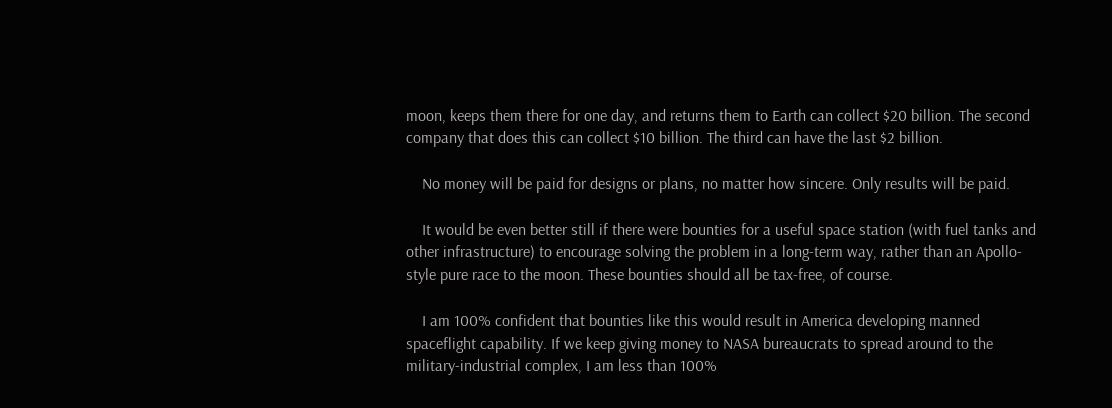moon, keeps them there for one day, and returns them to Earth can collect $20 billion. The second company that does this can collect $10 billion. The third can have the last $2 billion.

    No money will be paid for designs or plans, no matter how sincere. Only results will be paid.

    It would be even better still if there were bounties for a useful space station (with fuel tanks and other infrastructure) to encourage solving the problem in a long-term way, rather than an Apollo-style pure race to the moon. These bounties should all be tax-free, of course.

    I am 100% confident that bounties like this would result in America developing manned spaceflight capability. If we keep giving money to NASA bureaucrats to spread around to the military-industrial complex, I am less than 100%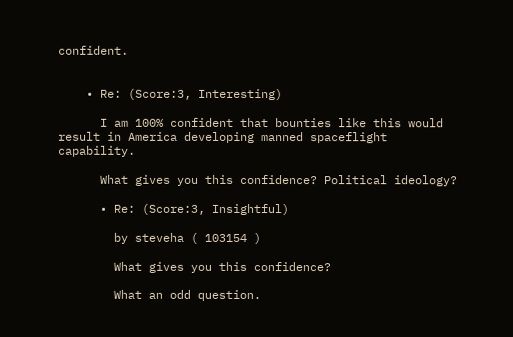confident.


    • Re: (Score:3, Interesting)

      I am 100% confident that bounties like this would result in America developing manned spaceflight capability.

      What gives you this confidence? Political ideology?

      • Re: (Score:3, Insightful)

        by steveha ( 103154 )

        What gives you this confidence?

        What an odd question.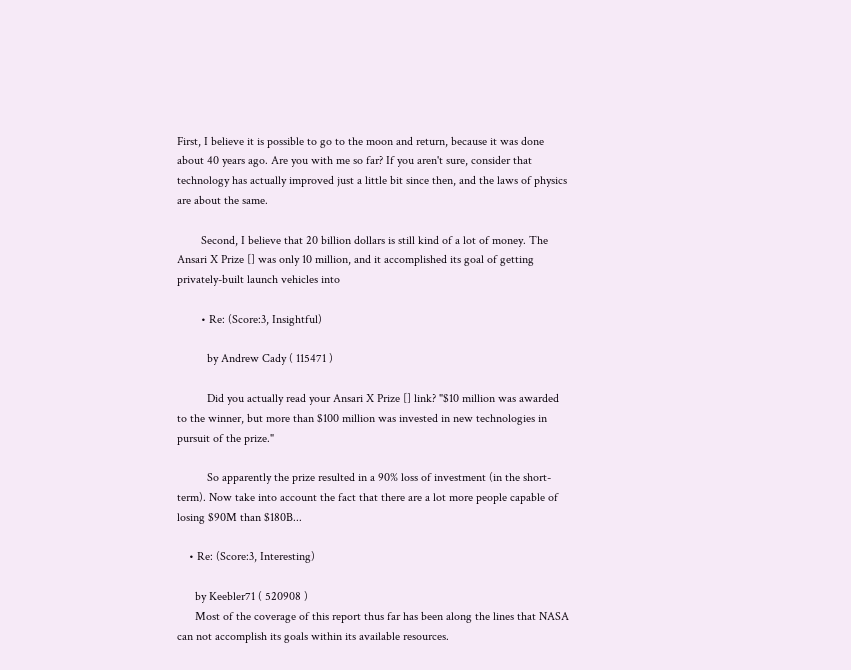First, I believe it is possible to go to the moon and return, because it was done about 40 years ago. Are you with me so far? If you aren't sure, consider that technology has actually improved just a little bit since then, and the laws of physics are about the same.

        Second, I believe that 20 billion dollars is still kind of a lot of money. The Ansari X Prize [] was only 10 million, and it accomplished its goal of getting privately-built launch vehicles into

        • Re: (Score:3, Insightful)

          by Andrew Cady ( 115471 )

          Did you actually read your Ansari X Prize [] link? "$10 million was awarded to the winner, but more than $100 million was invested in new technologies in pursuit of the prize."

          So apparently the prize resulted in a 90% loss of investment (in the short-term). Now take into account the fact that there are a lot more people capable of losing $90M than $180B...

    • Re: (Score:3, Interesting)

      by Keebler71 ( 520908 )
      Most of the coverage of this report thus far has been along the lines that NASA can not accomplish its goals within its available resources.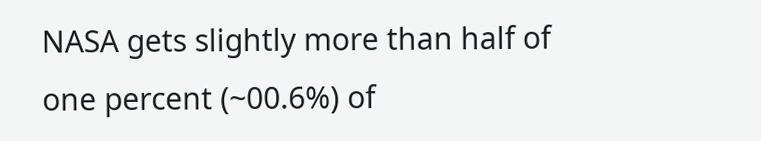NASA gets slightly more than half of one percent (~00.6%) of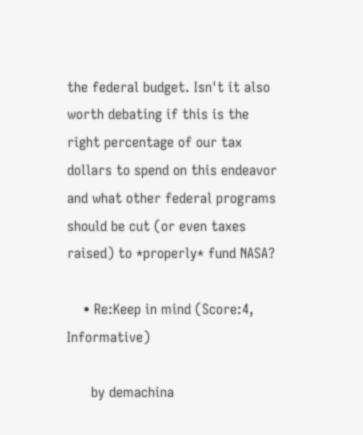the federal budget. Isn't it also worth debating if this is the right percentage of our tax dollars to spend on this endeavor and what other federal programs should be cut (or even taxes raised) to *properly* fund NASA?

    • Re:Keep in mind (Score:4, Informative)

      by demachina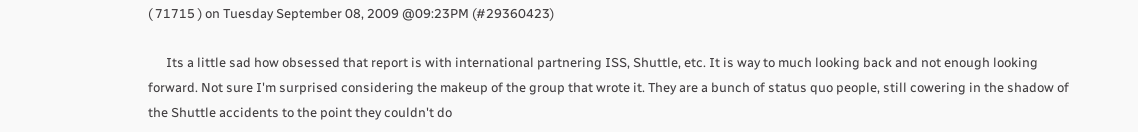( 71715 ) on Tuesday September 08, 2009 @09:23PM (#29360423)

      Its a little sad how obsessed that report is with international partnering ISS, Shuttle, etc. It is way to much looking back and not enough looking forward. Not sure I'm surprised considering the makeup of the group that wrote it. They are a bunch of status quo people, still cowering in the shadow of the Shuttle accidents to the point they couldn't do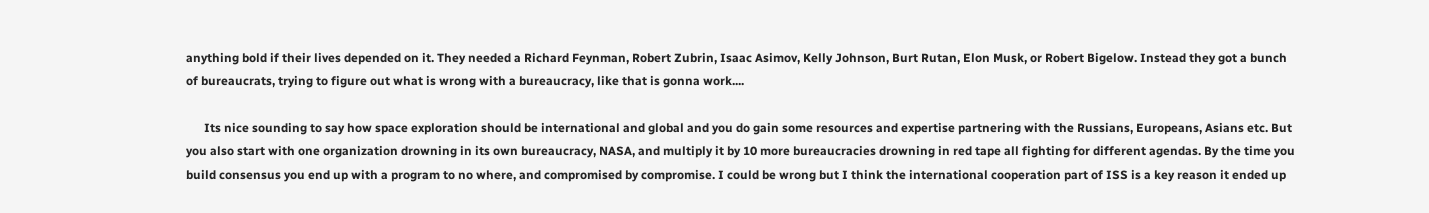anything bold if their lives depended on it. They needed a Richard Feynman, Robert Zubrin, Isaac Asimov, Kelly Johnson, Burt Rutan, Elon Musk, or Robert Bigelow. Instead they got a bunch of bureaucrats, trying to figure out what is wrong with a bureaucracy, like that is gonna work....

      Its nice sounding to say how space exploration should be international and global and you do gain some resources and expertise partnering with the Russians, Europeans, Asians etc. But you also start with one organization drowning in its own bureaucracy, NASA, and multiply it by 10 more bureaucracies drowning in red tape all fighting for different agendas. By the time you build consensus you end up with a program to no where, and compromised by compromise. I could be wrong but I think the international cooperation part of ISS is a key reason it ended up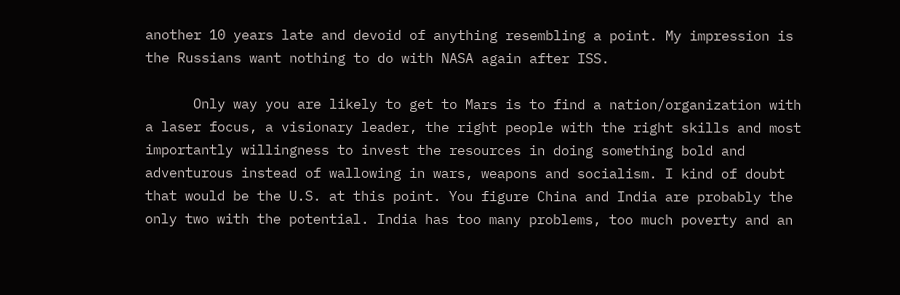another 10 years late and devoid of anything resembling a point. My impression is the Russians want nothing to do with NASA again after ISS.

      Only way you are likely to get to Mars is to find a nation/organization with a laser focus, a visionary leader, the right people with the right skills and most importantly willingness to invest the resources in doing something bold and adventurous instead of wallowing in wars, weapons and socialism. I kind of doubt that would be the U.S. at this point. You figure China and India are probably the only two with the potential. India has too many problems, too much poverty and an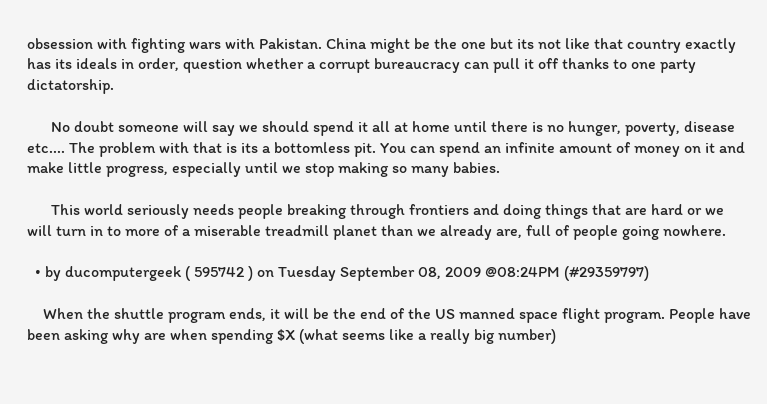obsession with fighting wars with Pakistan. China might be the one but its not like that country exactly has its ideals in order, question whether a corrupt bureaucracy can pull it off thanks to one party dictatorship.

      No doubt someone will say we should spend it all at home until there is no hunger, poverty, disease etc.... The problem with that is its a bottomless pit. You can spend an infinite amount of money on it and make little progress, especially until we stop making so many babies.

      This world seriously needs people breaking through frontiers and doing things that are hard or we will turn in to more of a miserable treadmill planet than we already are, full of people going nowhere.

  • by ducomputergeek ( 595742 ) on Tuesday September 08, 2009 @08:24PM (#29359797)

    When the shuttle program ends, it will be the end of the US manned space flight program. People have been asking why are when spending $X (what seems like a really big number)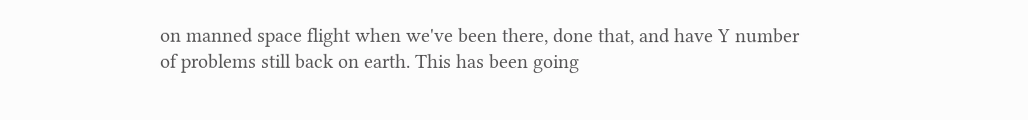on manned space flight when we've been there, done that, and have Y number of problems still back on earth. This has been going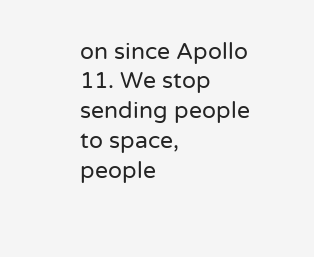on since Apollo 11. We stop sending people to space, people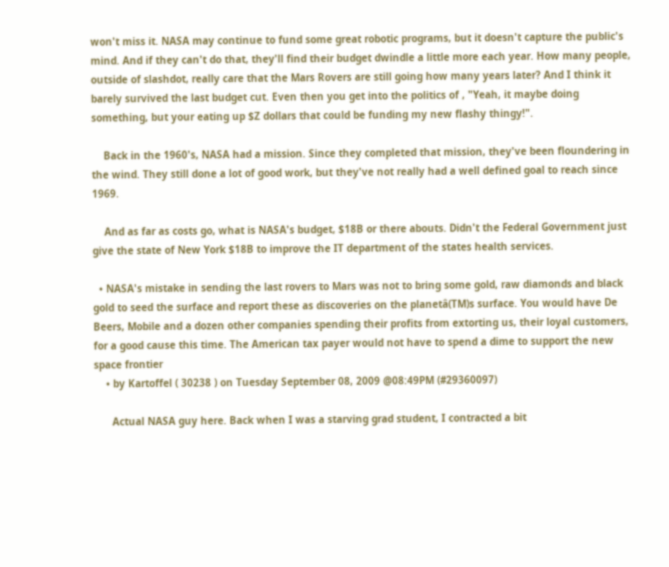won't miss it. NASA may continue to fund some great robotic programs, but it doesn't capture the public's mind. And if they can't do that, they'll find their budget dwindle a little more each year. How many people, outside of slashdot, really care that the Mars Rovers are still going how many years later? And I think it barely survived the last budget cut. Even then you get into the politics of , "Yeah, it maybe doing something, but your eating up $Z dollars that could be funding my new flashy thingy!".

    Back in the 1960's, NASA had a mission. Since they completed that mission, they've been floundering in the wind. They still done a lot of good work, but they've not really had a well defined goal to reach since 1969.

    And as far as costs go, what is NASA's budget, $18B or there abouts. Didn't the Federal Government just give the state of New York $18B to improve the IT department of the states health services.

  • NASA's mistake in sending the last rovers to Mars was not to bring some gold, raw diamonds and black gold to seed the surface and report these as discoveries on the planetâ(TM)s surface. You would have De Beers, Mobile and a dozen other companies spending their profits from extorting us, their loyal customers, for a good cause this time. The American tax payer would not have to spend a dime to support the new space frontier
    • by Kartoffel ( 30238 ) on Tuesday September 08, 2009 @08:49PM (#29360097)

      Actual NASA guy here. Back when I was a starving grad student, I contracted a bit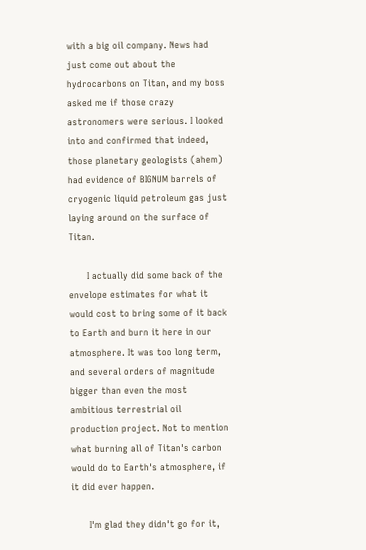with a big oil company. News had just come out about the hydrocarbons on Titan, and my boss asked me if those crazy astronomers were serious. I looked into and confirmed that indeed, those planetary geologists (ahem) had evidence of BIGNUM barrels of cryogenic liquid petroleum gas just laying around on the surface of Titan.

      I actually did some back of the envelope estimates for what it would cost to bring some of it back to Earth and burn it here in our atmosphere. It was too long term, and several orders of magnitude bigger than even the most ambitious terrestrial oil production project. Not to mention what burning all of Titan's carbon would do to Earth's atmosphere, if it did ever happen.

      I'm glad they didn't go for it,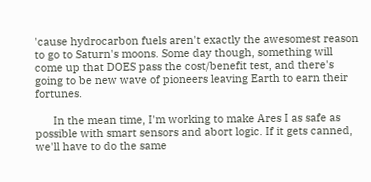'cause hydrocarbon fuels aren't exactly the awesomest reason to go to Saturn's moons. Some day though, something will come up that DOES pass the cost/benefit test, and there's going to be new wave of pioneers leaving Earth to earn their fortunes.

      In the mean time, I'm working to make Ares I as safe as possible with smart sensors and abort logic. If it gets canned, we'll have to do the same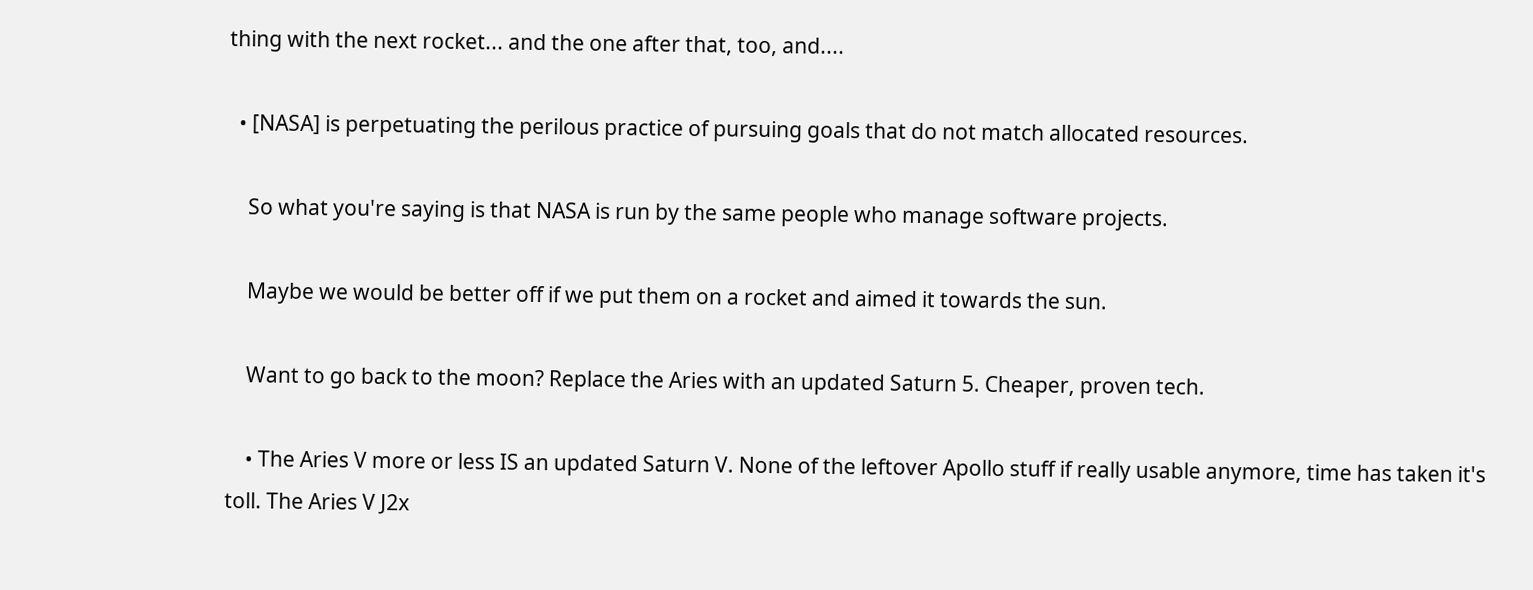thing with the next rocket... and the one after that, too, and....

  • [NASA] is perpetuating the perilous practice of pursuing goals that do not match allocated resources.

    So what you're saying is that NASA is run by the same people who manage software projects.

    Maybe we would be better off if we put them on a rocket and aimed it towards the sun.

    Want to go back to the moon? Replace the Aries with an updated Saturn 5. Cheaper, proven tech.

    • The Aries V more or less IS an updated Saturn V. None of the leftover Apollo stuff if really usable anymore, time has taken it's toll. The Aries V J2x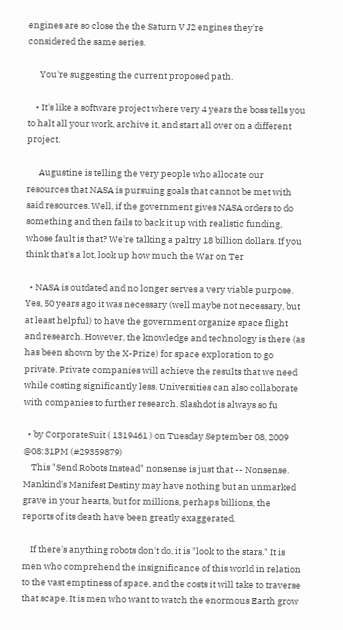engines are so close the the Saturn V J2 engines they're considered the same series.

      You're suggesting the current proposed path.

    • It's like a software project where very 4 years the boss tells you to halt all your work, archive it, and start all over on a different project.

      Augustine is telling the very people who allocate our resources that NASA is pursuing goals that cannot be met with said resources. Well, if the government gives NASA orders to do something and then fails to back it up with realistic funding, whose fault is that? We're talking a paltry 18 billion dollars. If you think that's a lot, look up how much the War on Ter

  • NASA is outdated and no longer serves a very viable purpose. Yes, 50 years ago it was necessary (well maybe not necessary, but at least helpful) to have the government organize space flight and research. However, the knowledge and technology is there (as has been shown by the X-Prize) for space exploration to go private. Private companies will achieve the results that we need while costing significantly less. Universities can also collaborate with companies to further research. Slashdot is always so fu

  • by CorporateSuit ( 1319461 ) on Tuesday September 08, 2009 @08:31PM (#29359879)
    This "Send Robots Instead" nonsense is just that -- Nonsense. Mankind's Manifest Destiny may have nothing but an unmarked grave in your hearts, but for millions, perhaps billions, the reports of its death have been greatly exaggerated.

    If there's anything robots don't do, it is "look to the stars." It is men who comprehend the insignificance of this world in relation to the vast emptiness of space, and the costs it will take to traverse that scape. It is men who want to watch the enormous Earth grow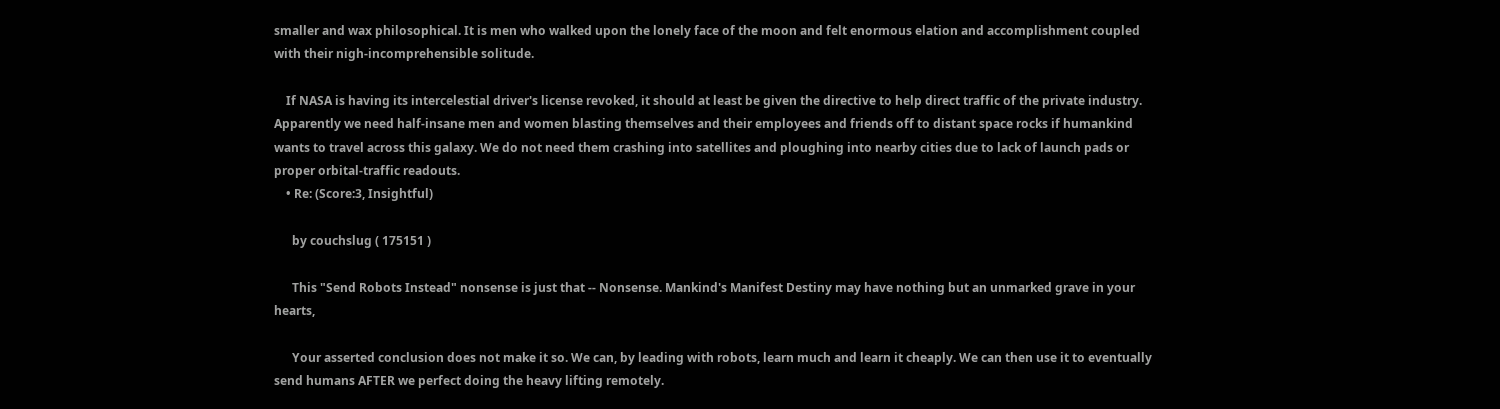smaller and wax philosophical. It is men who walked upon the lonely face of the moon and felt enormous elation and accomplishment coupled with their nigh-incomprehensible solitude.

    If NASA is having its intercelestial driver's license revoked, it should at least be given the directive to help direct traffic of the private industry. Apparently we need half-insane men and women blasting themselves and their employees and friends off to distant space rocks if humankind wants to travel across this galaxy. We do not need them crashing into satellites and ploughing into nearby cities due to lack of launch pads or proper orbital-traffic readouts.
    • Re: (Score:3, Insightful)

      by couchslug ( 175151 )

      This "Send Robots Instead" nonsense is just that -- Nonsense. Mankind's Manifest Destiny may have nothing but an unmarked grave in your hearts,

      Your asserted conclusion does not make it so. We can, by leading with robots, learn much and learn it cheaply. We can then use it to eventually send humans AFTER we perfect doing the heavy lifting remotely.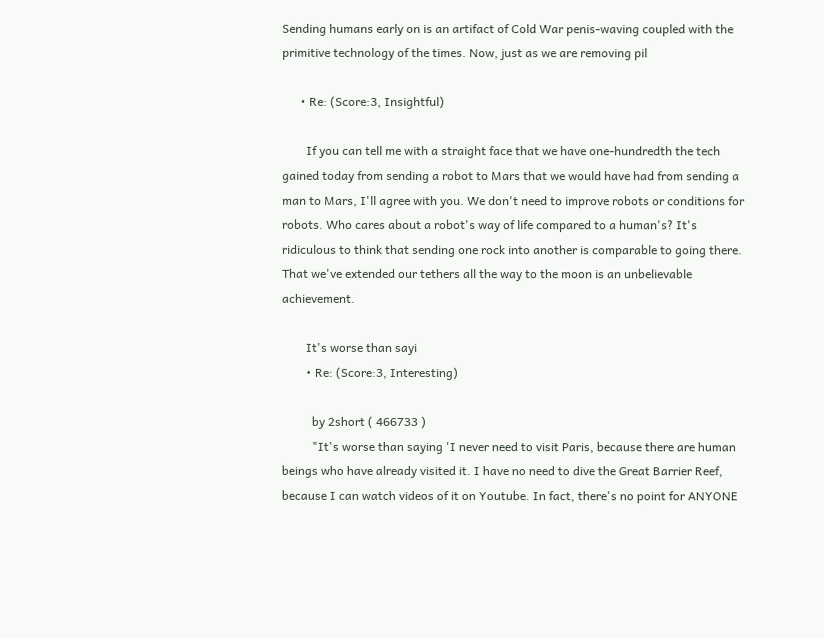Sending humans early on is an artifact of Cold War penis-waving coupled with the primitive technology of the times. Now, just as we are removing pil

      • Re: (Score:3, Insightful)

        If you can tell me with a straight face that we have one-hundredth the tech gained today from sending a robot to Mars that we would have had from sending a man to Mars, I'll agree with you. We don't need to improve robots or conditions for robots. Who cares about a robot's way of life compared to a human's? It's ridiculous to think that sending one rock into another is comparable to going there. That we've extended our tethers all the way to the moon is an unbelievable achievement.

        It's worse than sayi
        • Re: (Score:3, Interesting)

          by 2short ( 466733 )
          "It's worse than saying 'I never need to visit Paris, because there are human beings who have already visited it. I have no need to dive the Great Barrier Reef, because I can watch videos of it on Youtube. In fact, there's no point for ANYONE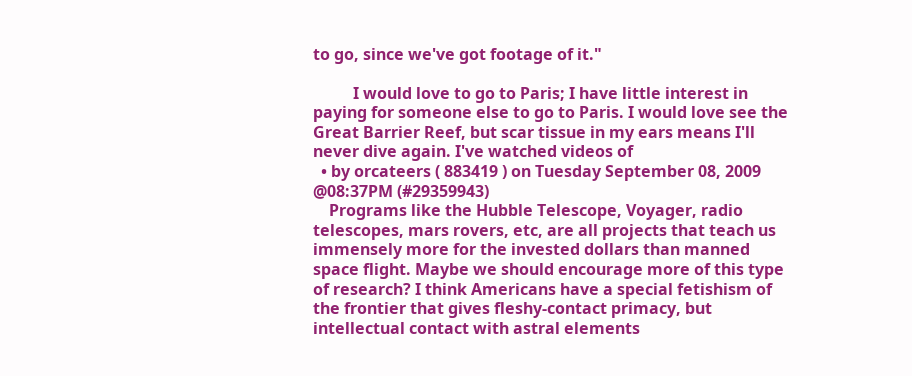to go, since we've got footage of it."

          I would love to go to Paris; I have little interest in paying for someone else to go to Paris. I would love see the Great Barrier Reef, but scar tissue in my ears means I'll never dive again. I've watched videos of
  • by orcateers ( 883419 ) on Tuesday September 08, 2009 @08:37PM (#29359943)
    Programs like the Hubble Telescope, Voyager, radio telescopes, mars rovers, etc, are all projects that teach us immensely more for the invested dollars than manned space flight. Maybe we should encourage more of this type of research? I think Americans have a special fetishism of the frontier that gives fleshy-contact primacy, but intellectual contact with astral elements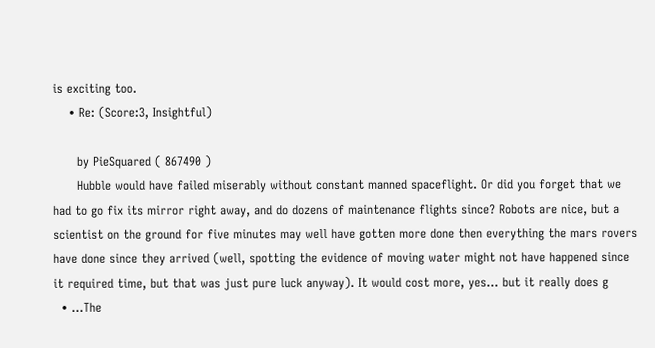is exciting too.
    • Re: (Score:3, Insightful)

      by PieSquared ( 867490 )
      Hubble would have failed miserably without constant manned spaceflight. Or did you forget that we had to go fix its mirror right away, and do dozens of maintenance flights since? Robots are nice, but a scientist on the ground for five minutes may well have gotten more done then everything the mars rovers have done since they arrived (well, spotting the evidence of moving water might not have happened since it required time, but that was just pure luck anyway). It would cost more, yes... but it really does g
  • ...The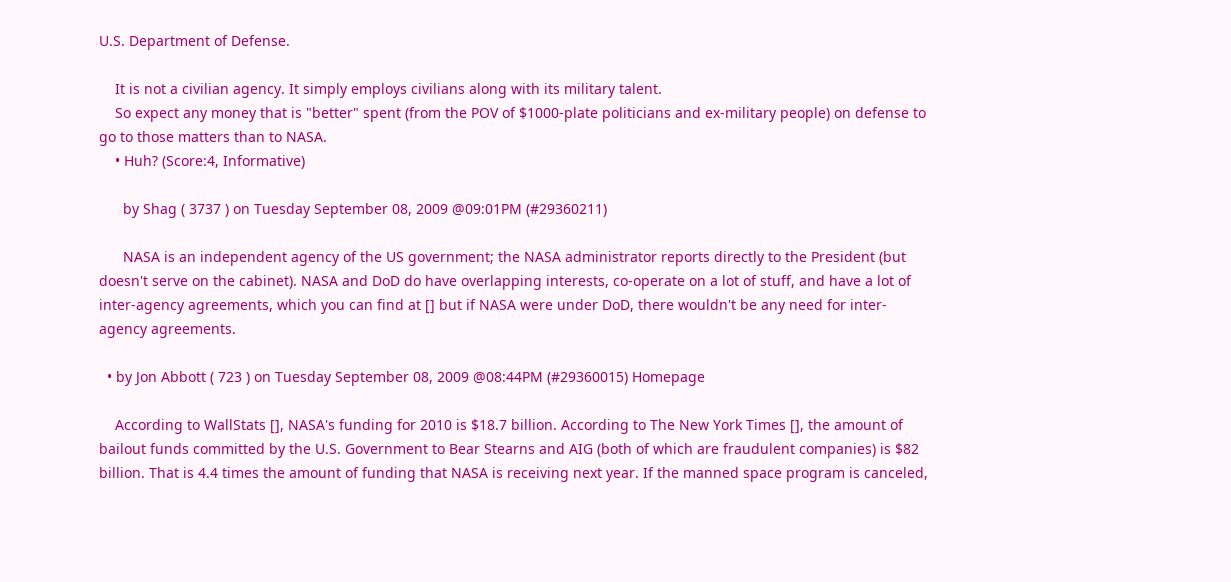U.S. Department of Defense.

    It is not a civilian agency. It simply employs civilians along with its military talent.
    So expect any money that is "better" spent (from the POV of $1000-plate politicians and ex-military people) on defense to go to those matters than to NASA.
    • Huh? (Score:4, Informative)

      by Shag ( 3737 ) on Tuesday September 08, 2009 @09:01PM (#29360211)

      NASA is an independent agency of the US government; the NASA administrator reports directly to the President (but doesn't serve on the cabinet). NASA and DoD do have overlapping interests, co-operate on a lot of stuff, and have a lot of inter-agency agreements, which you can find at [] but if NASA were under DoD, there wouldn't be any need for inter-agency agreements.

  • by Jon Abbott ( 723 ) on Tuesday September 08, 2009 @08:44PM (#29360015) Homepage

    According to WallStats [], NASA's funding for 2010 is $18.7 billion. According to The New York Times [], the amount of bailout funds committed by the U.S. Government to Bear Stearns and AIG (both of which are fraudulent companies) is $82 billion. That is 4.4 times the amount of funding that NASA is receiving next year. If the manned space program is canceled,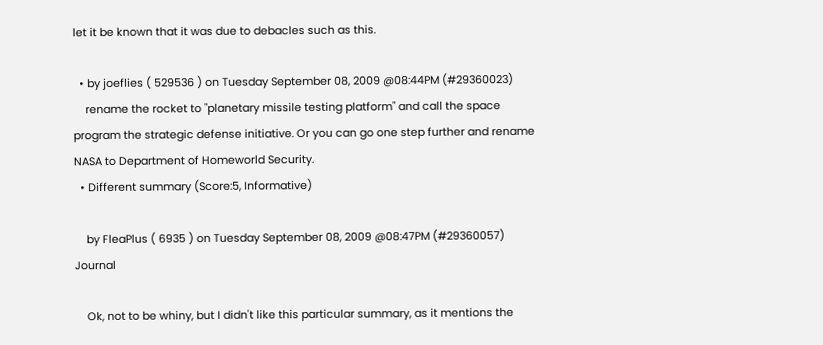let it be known that it was due to debacles such as this.

  • by joeflies ( 529536 ) on Tuesday September 08, 2009 @08:44PM (#29360023)
    rename the rocket to "planetary missile testing platform" and call the space program the strategic defense initiative. Or you can go one step further and rename NASA to Department of Homeworld Security.
  • Different summary (Score:5, Informative)

    by FleaPlus ( 6935 ) on Tuesday September 08, 2009 @08:47PM (#29360057) Journal

    Ok, not to be whiny, but I didn't like this particular summary, as it mentions the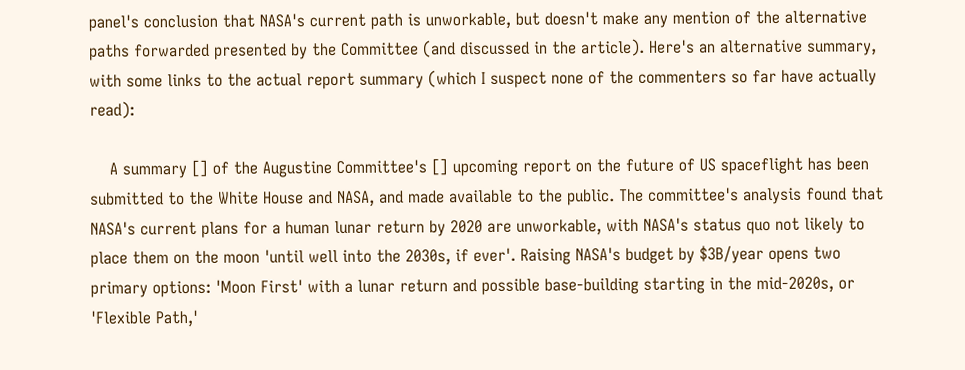panel's conclusion that NASA's current path is unworkable, but doesn't make any mention of the alternative paths forwarded presented by the Committee (and discussed in the article). Here's an alternative summary, with some links to the actual report summary (which I suspect none of the commenters so far have actually read):

    A summary [] of the Augustine Committee's [] upcoming report on the future of US spaceflight has been submitted to the White House and NASA, and made available to the public. The committee's analysis found that NASA's current plans for a human lunar return by 2020 are unworkable, with NASA's status quo not likely to place them on the moon 'until well into the 2030s, if ever'. Raising NASA's budget by $3B/year opens two primary options: 'Moon First' with a lunar return and possible base-building starting in the mid-2020s, or 'Flexible Path,'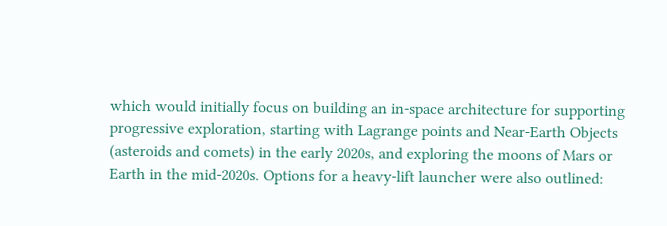which would initially focus on building an in-space architecture for supporting progressive exploration, starting with Lagrange points and Near-Earth Objects (asteroids and comets) in the early 2020s, and exploring the moons of Mars or Earth in the mid-2020s. Options for a heavy-lift launcher were also outlined: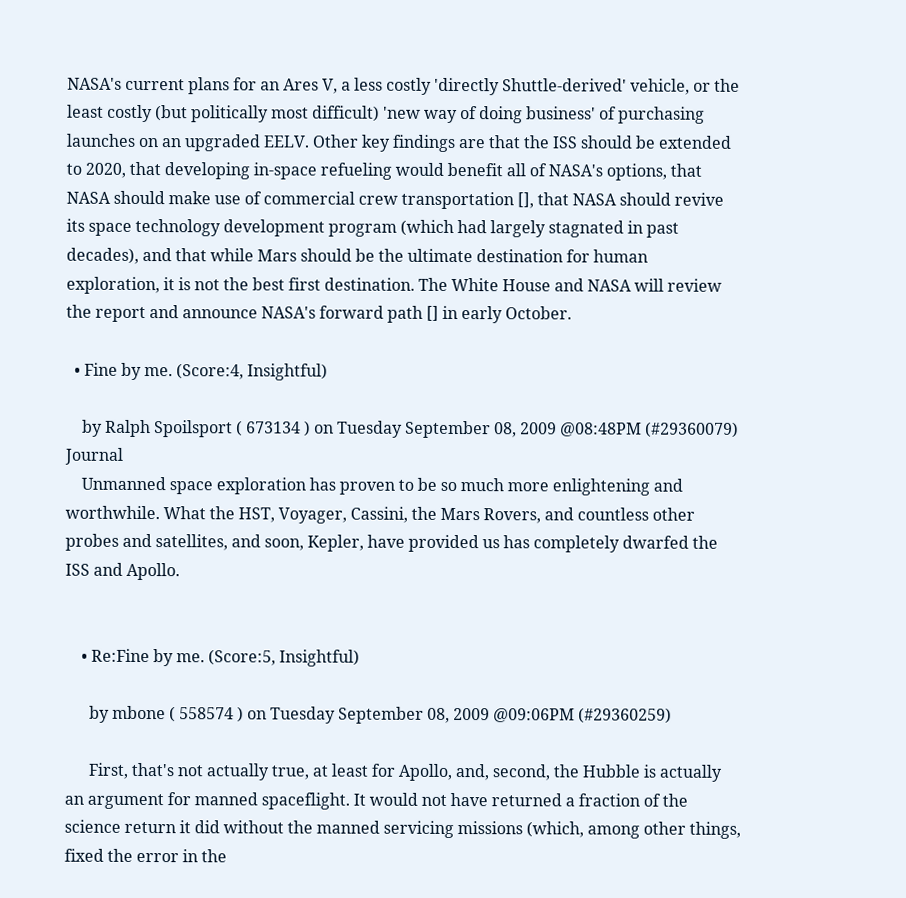NASA's current plans for an Ares V, a less costly 'directly Shuttle-derived' vehicle, or the least costly (but politically most difficult) 'new way of doing business' of purchasing launches on an upgraded EELV. Other key findings are that the ISS should be extended to 2020, that developing in-space refueling would benefit all of NASA's options, that NASA should make use of commercial crew transportation [], that NASA should revive its space technology development program (which had largely stagnated in past decades), and that while Mars should be the ultimate destination for human exploration, it is not the best first destination. The White House and NASA will review the report and announce NASA's forward path [] in early October.

  • Fine by me. (Score:4, Insightful)

    by Ralph Spoilsport ( 673134 ) on Tuesday September 08, 2009 @08:48PM (#29360079) Journal
    Unmanned space exploration has proven to be so much more enlightening and worthwhile. What the HST, Voyager, Cassini, the Mars Rovers, and countless other probes and satellites, and soon, Kepler, have provided us has completely dwarfed the ISS and Apollo.


    • Re:Fine by me. (Score:5, Insightful)

      by mbone ( 558574 ) on Tuesday September 08, 2009 @09:06PM (#29360259)

      First, that's not actually true, at least for Apollo, and, second, the Hubble is actually an argument for manned spaceflight. It would not have returned a fraction of the science return it did without the manned servicing missions (which, among other things, fixed the error in the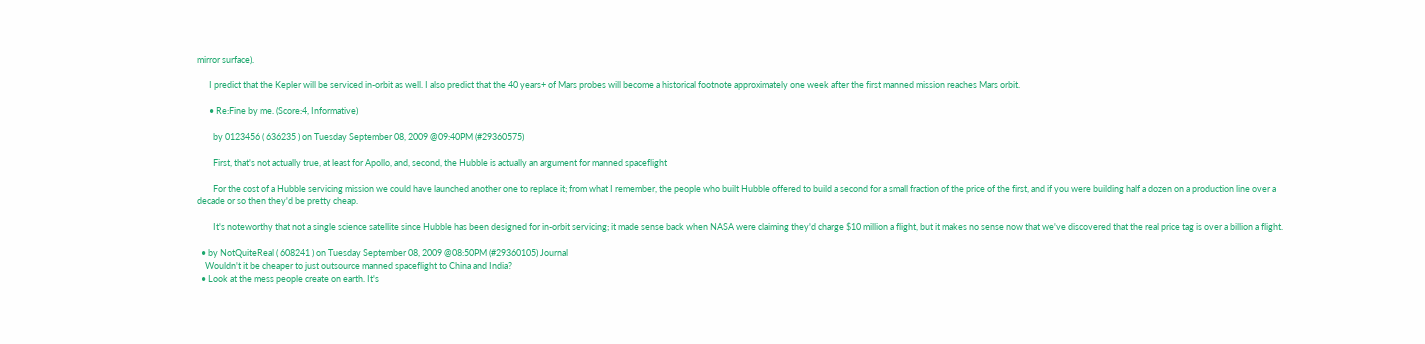mirror surface).

      I predict that the Kepler will be serviced in-orbit as well. I also predict that the 40 years+ of Mars probes will become a historical footnote approximately one week after the first manned mission reaches Mars orbit.

      • Re:Fine by me. (Score:4, Informative)

        by 0123456 ( 636235 ) on Tuesday September 08, 2009 @09:40PM (#29360575)

        First, that's not actually true, at least for Apollo, and, second, the Hubble is actually an argument for manned spaceflight

        For the cost of a Hubble servicing mission we could have launched another one to replace it; from what I remember, the people who built Hubble offered to build a second for a small fraction of the price of the first, and if you were building half a dozen on a production line over a decade or so then they'd be pretty cheap.

        It's noteworthy that not a single science satellite since Hubble has been designed for in-orbit servicing; it made sense back when NASA were claiming they'd charge $10 million a flight, but it makes no sense now that we've discovered that the real price tag is over a billion a flight.

  • by NotQuiteReal ( 608241 ) on Tuesday September 08, 2009 @08:50PM (#29360105) Journal
    Wouldn't it be cheaper to just outsource manned spaceflight to China and India?
  • Look at the mess people create on earth. It's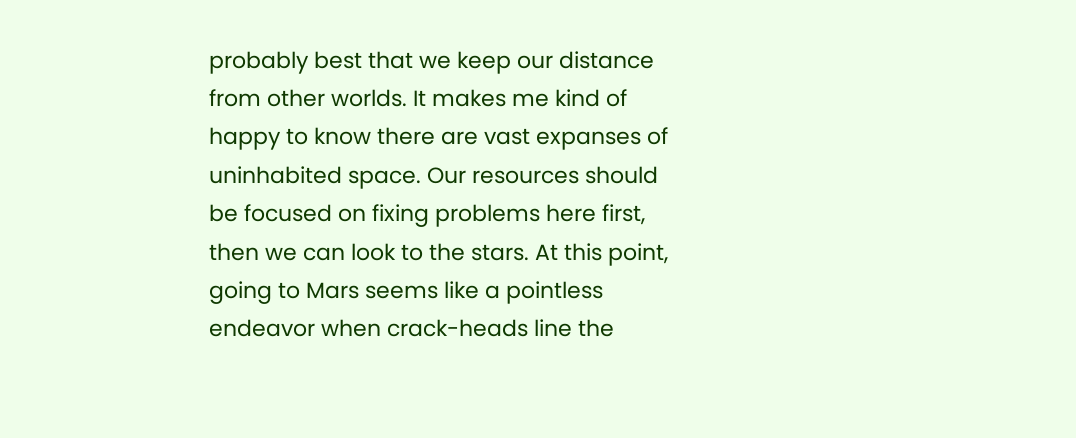probably best that we keep our distance from other worlds. It makes me kind of happy to know there are vast expanses of uninhabited space. Our resources should be focused on fixing problems here first, then we can look to the stars. At this point, going to Mars seems like a pointless endeavor when crack-heads line the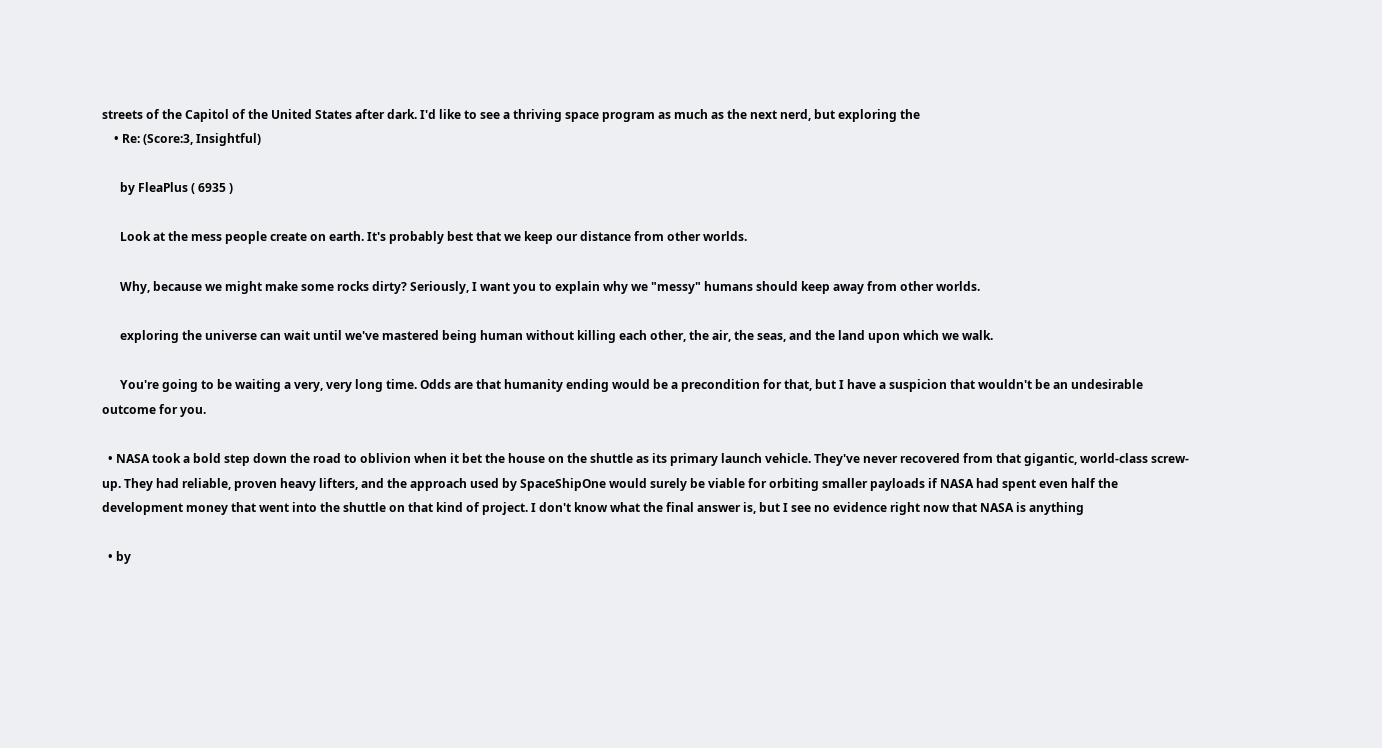streets of the Capitol of the United States after dark. I'd like to see a thriving space program as much as the next nerd, but exploring the
    • Re: (Score:3, Insightful)

      by FleaPlus ( 6935 )

      Look at the mess people create on earth. It's probably best that we keep our distance from other worlds.

      Why, because we might make some rocks dirty? Seriously, I want you to explain why we "messy" humans should keep away from other worlds.

      exploring the universe can wait until we've mastered being human without killing each other, the air, the seas, and the land upon which we walk.

      You're going to be waiting a very, very long time. Odds are that humanity ending would be a precondition for that, but I have a suspicion that wouldn't be an undesirable outcome for you.

  • NASA took a bold step down the road to oblivion when it bet the house on the shuttle as its primary launch vehicle. They've never recovered from that gigantic, world-class screw-up. They had reliable, proven heavy lifters, and the approach used by SpaceShipOne would surely be viable for orbiting smaller payloads if NASA had spent even half the development money that went into the shuttle on that kind of project. I don't know what the final answer is, but I see no evidence right now that NASA is anything

  • by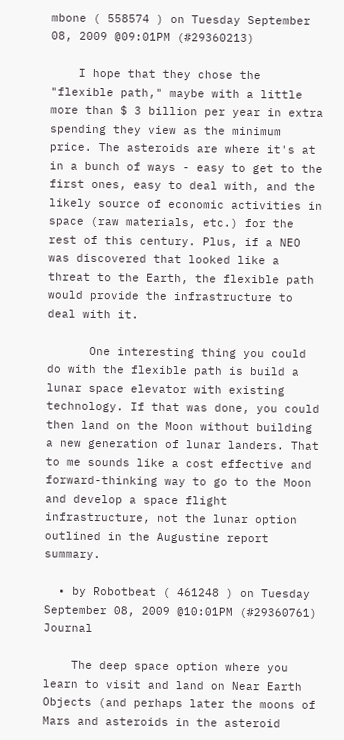mbone ( 558574 ) on Tuesday September 08, 2009 @09:01PM (#29360213)

    I hope that they chose the "flexible path," maybe with a little more than $ 3 billion per year in extra spending they view as the minimum price. The asteroids are where it's at in a bunch of ways - easy to get to the first ones, easy to deal with, and the likely source of economic activities in space (raw materials, etc.) for the rest of this century. Plus, if a NEO was discovered that looked like a threat to the Earth, the flexible path would provide the infrastructure to deal with it.

      One interesting thing you could do with the flexible path is build a lunar space elevator with existing technology. If that was done, you could then land on the Moon without building a new generation of lunar landers. That to me sounds like a cost effective and forward-thinking way to go to the Moon and develop a space flight infrastructure, not the lunar option outlined in the Augustine report summary.

  • by Robotbeat ( 461248 ) on Tuesday September 08, 2009 @10:01PM (#29360761) Journal

    The deep space option where you learn to visit and land on Near Earth Objects (and perhaps later the moons of Mars and asteroids in the asteroid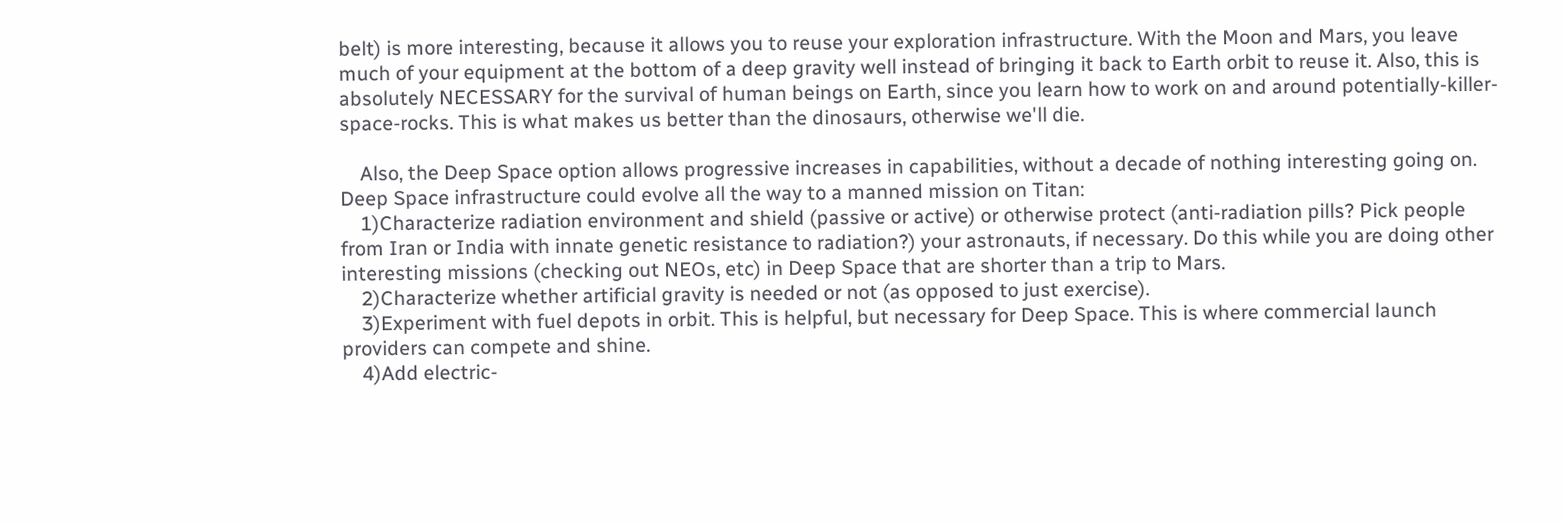belt) is more interesting, because it allows you to reuse your exploration infrastructure. With the Moon and Mars, you leave much of your equipment at the bottom of a deep gravity well instead of bringing it back to Earth orbit to reuse it. Also, this is absolutely NECESSARY for the survival of human beings on Earth, since you learn how to work on and around potentially-killer-space-rocks. This is what makes us better than the dinosaurs, otherwise we'll die.

    Also, the Deep Space option allows progressive increases in capabilities, without a decade of nothing interesting going on. Deep Space infrastructure could evolve all the way to a manned mission on Titan:
    1)Characterize radiation environment and shield (passive or active) or otherwise protect (anti-radiation pills? Pick people from Iran or India with innate genetic resistance to radiation?) your astronauts, if necessary. Do this while you are doing other interesting missions (checking out NEOs, etc) in Deep Space that are shorter than a trip to Mars.
    2)Characterize whether artificial gravity is needed or not (as opposed to just exercise).
    3)Experiment with fuel depots in orbit. This is helpful, but necessary for Deep Space. This is where commercial launch providers can compete and shine.
    4)Add electric-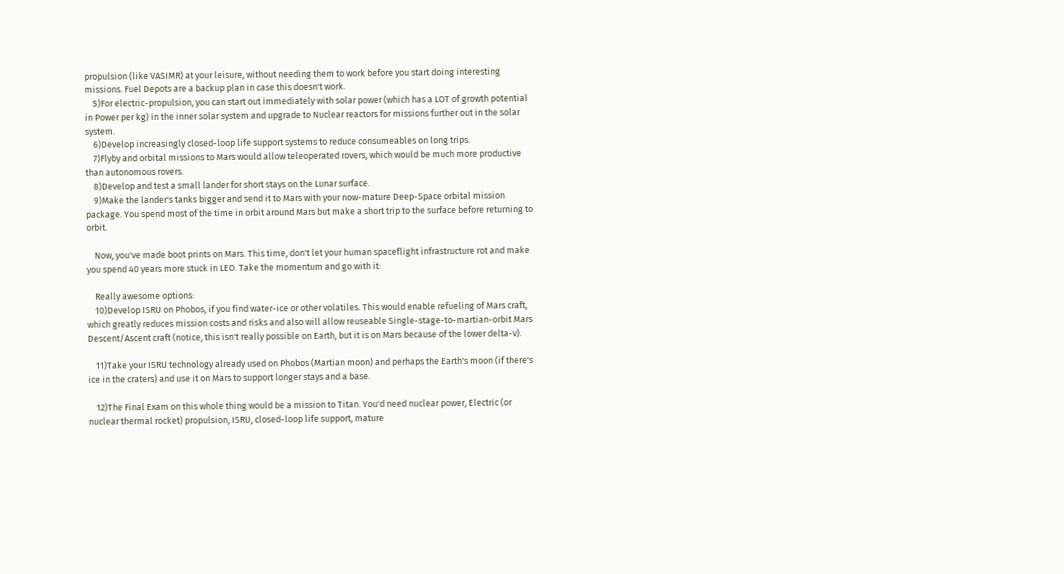propulsion (like VASIMR) at your leisure, without needing them to work before you start doing interesting missions. Fuel Depots are a backup plan in case this doesn't work.
    5)For electric-propulsion, you can start out immediately with solar power (which has a LOT of growth potential in Power per kg) in the inner solar system and upgrade to Nuclear reactors for missions further out in the solar system.
    6)Develop increasingly closed-loop life support systems to reduce consumeables on long trips.
    7)Flyby and orbital missions to Mars would allow teleoperated rovers, which would be much more productive than autonomous rovers.
    8)Develop and test a small lander for short stays on the Lunar surface.
    9)Make the lander's tanks bigger and send it to Mars with your now-mature Deep-Space orbital mission package. You spend most of the time in orbit around Mars but make a short trip to the surface before returning to orbit.

    Now, you've made boot prints on Mars. This time, don't let your human spaceflight infrastructure rot and make you spend 40 years more stuck in LEO. Take the momentum and go with it:

    Really awesome options:
    10)Develop ISRU on Phobos, if you find water-ice or other volatiles. This would enable refueling of Mars craft, which greatly reduces mission costs and risks and also will allow reuseable Single-stage-to-martian-orbit Mars Descent/Ascent craft (notice, this isn't really possible on Earth, but it is on Mars because of the lower delta-v).

    11)Take your ISRU technology already used on Phobos (Martian moon) and perhaps the Earth's moon (if there's ice in the craters) and use it on Mars to support longer stays and a base.

    12)The Final Exam on this whole thing would be a mission to Titan. You'd need nuclear power, Electric (or nuclear thermal rocket) propulsion, ISRU, closed-loop life support, mature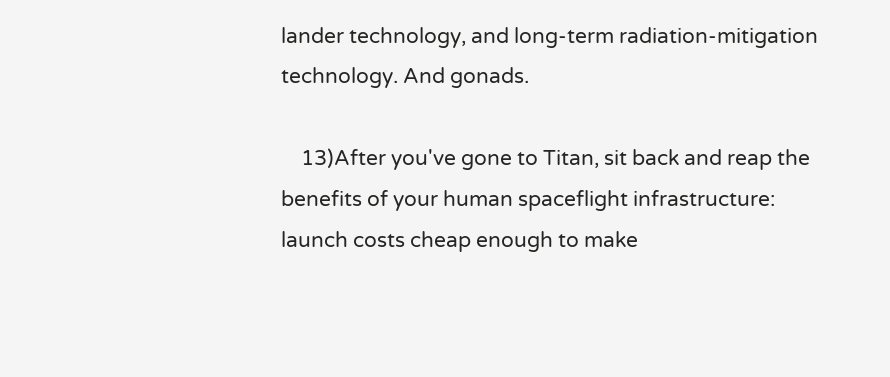lander technology, and long-term radiation-mitigation technology. And gonads.

    13)After you've gone to Titan, sit back and reap the benefits of your human spaceflight infrastructure: launch costs cheap enough to make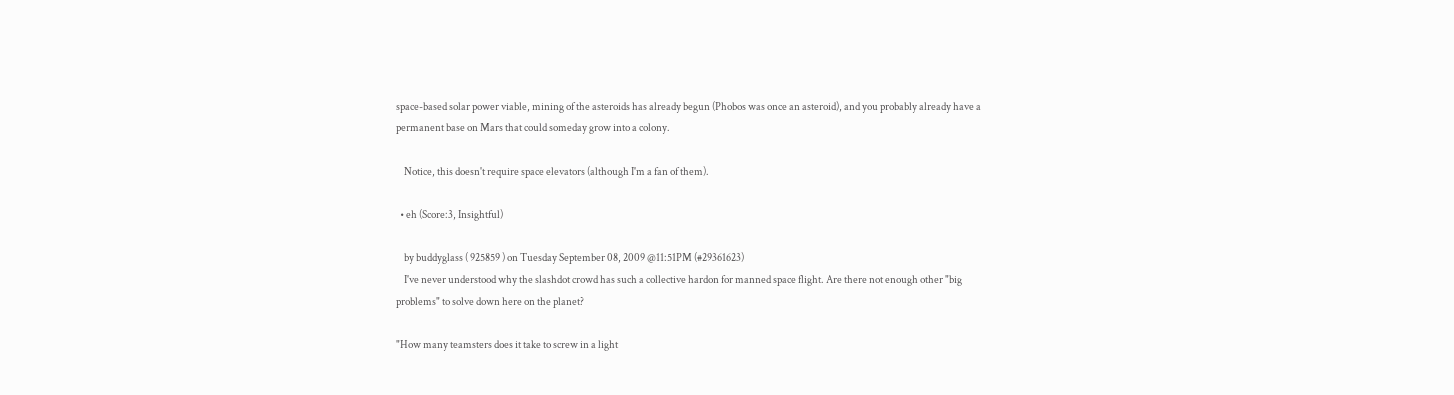space-based solar power viable, mining of the asteroids has already begun (Phobos was once an asteroid), and you probably already have a permanent base on Mars that could someday grow into a colony.

    Notice, this doesn't require space elevators (although I'm a fan of them).

  • eh (Score:3, Insightful)

    by buddyglass ( 925859 ) on Tuesday September 08, 2009 @11:51PM (#29361623)
    I've never understood why the slashdot crowd has such a collective hardon for manned space flight. Are there not enough other "big problems" to solve down here on the planet?

"How many teamsters does it take to screw in a light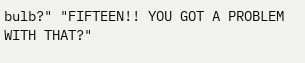bulb?" "FIFTEEN!! YOU GOT A PROBLEM WITH THAT?"